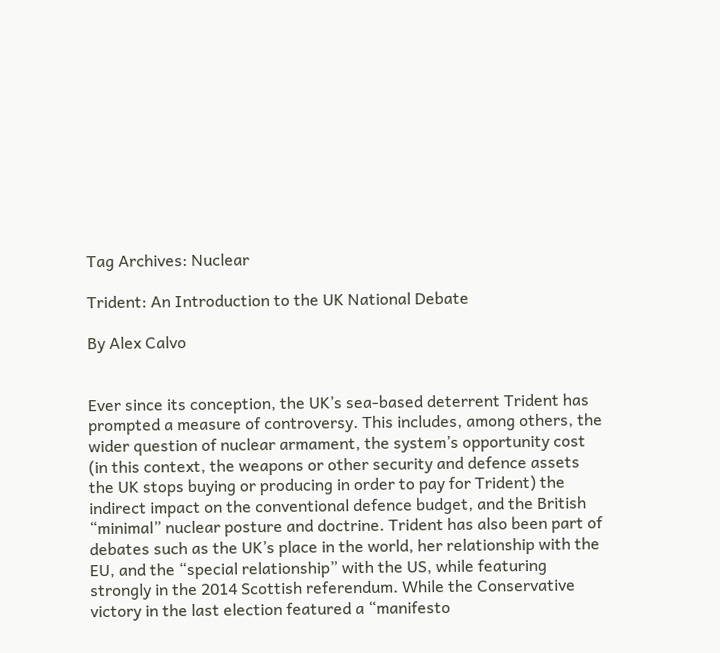Tag Archives: Nuclear

Trident: An Introduction to the UK National Debate

By Alex Calvo


Ever since its conception, the UK’s sea-based deterrent Trident has prompted a measure of controversy. This includes, among others, the wider question of nuclear armament, the system’s opportunity cost (in this context, the weapons or other security and defence assets the UK stops buying or producing in order to pay for Trident) the indirect impact on the conventional defence budget, and the British “minimal” nuclear posture and doctrine. Trident has also been part of debates such as the UK’s place in the world, her relationship with the EU, and the “special relationship” with the US, while featuring strongly in the 2014 Scottish referendum. While the Conservative victory in the last election featured a “manifesto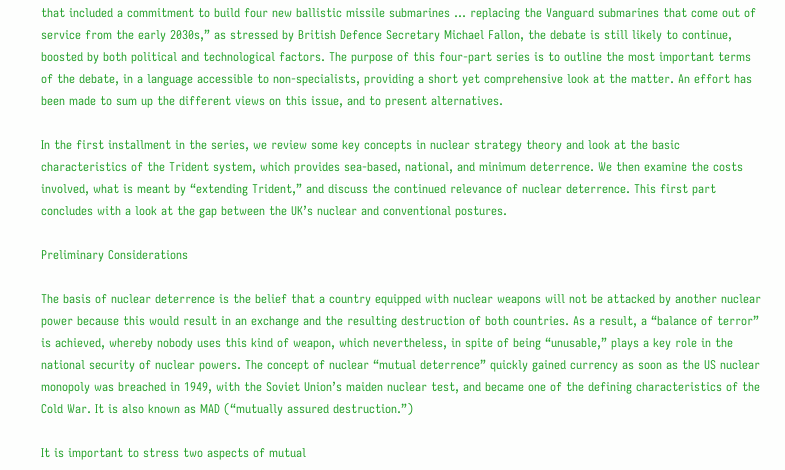that included a commitment to build four new ballistic missile submarines … replacing the Vanguard submarines that come out of service from the early 2030s,” as stressed by British Defence Secretary Michael Fallon, the debate is still likely to continue, boosted by both political and technological factors. The purpose of this four-part series is to outline the most important terms of the debate, in a language accessible to non-specialists, providing a short yet comprehensive look at the matter. An effort has been made to sum up the different views on this issue, and to present alternatives.

In the first installment in the series, we review some key concepts in nuclear strategy theory and look at the basic characteristics of the Trident system, which provides sea-based, national, and minimum deterrence. We then examine the costs involved, what is meant by “extending Trident,” and discuss the continued relevance of nuclear deterrence. This first part concludes with a look at the gap between the UK’s nuclear and conventional postures.

Preliminary Considerations

The basis of nuclear deterrence is the belief that a country equipped with nuclear weapons will not be attacked by another nuclear power because this would result in an exchange and the resulting destruction of both countries. As a result, a “balance of terror” is achieved, whereby nobody uses this kind of weapon, which nevertheless, in spite of being “unusable,” plays a key role in the national security of nuclear powers. The concept of nuclear “mutual deterrence” quickly gained currency as soon as the US nuclear monopoly was breached in 1949, with the Soviet Union’s maiden nuclear test, and became one of the defining characteristics of the Cold War. It is also known as MAD (“mutually assured destruction.”)

It is important to stress two aspects of mutual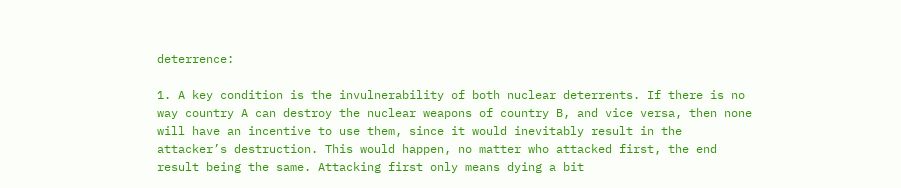deterrence:

1. A key condition is the invulnerability of both nuclear deterrents. If there is no way country A can destroy the nuclear weapons of country B, and vice versa, then none will have an incentive to use them, since it would inevitably result in the attacker’s destruction. This would happen, no matter who attacked first, the end result being the same. Attacking first only means dying a bit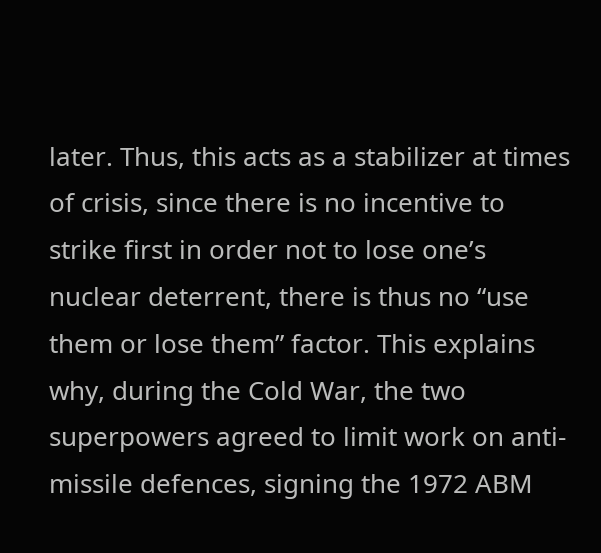later. Thus, this acts as a stabilizer at times of crisis, since there is no incentive to strike first in order not to lose one’s nuclear deterrent, there is thus no “use them or lose them” factor. This explains why, during the Cold War, the two superpowers agreed to limit work on anti-missile defences, signing the 1972 ABM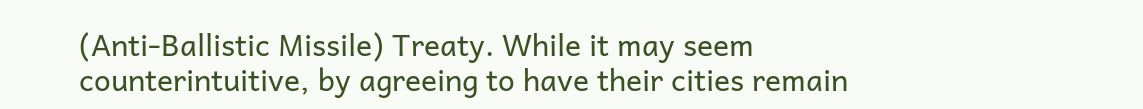(Anti-Ballistic Missile) Treaty. While it may seem counterintuitive, by agreeing to have their cities remain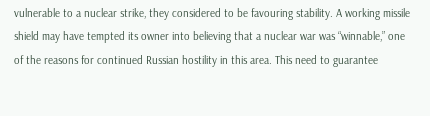vulnerable to a nuclear strike, they considered to be favouring stability. A working missile shield may have tempted its owner into believing that a nuclear war was “winnable,” one of the reasons for continued Russian hostility in this area. This need to guarantee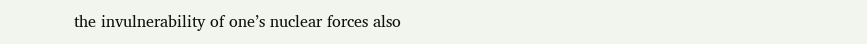the invulnerability of one’s nuclear forces also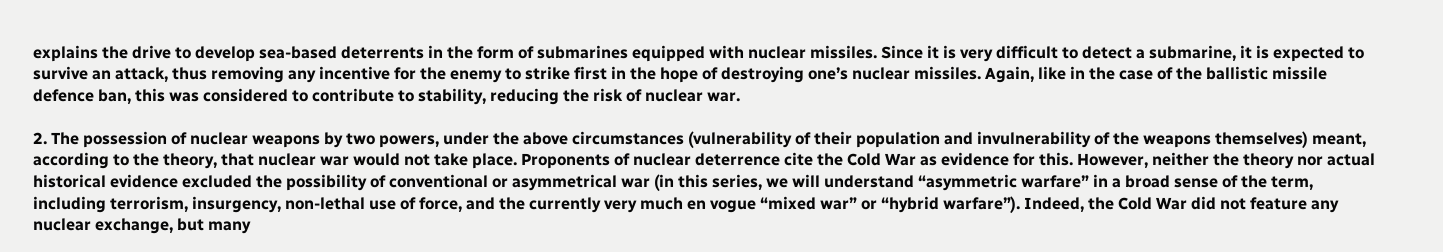explains the drive to develop sea-based deterrents in the form of submarines equipped with nuclear missiles. Since it is very difficult to detect a submarine, it is expected to survive an attack, thus removing any incentive for the enemy to strike first in the hope of destroying one’s nuclear missiles. Again, like in the case of the ballistic missile defence ban, this was considered to contribute to stability, reducing the risk of nuclear war.

2. The possession of nuclear weapons by two powers, under the above circumstances (vulnerability of their population and invulnerability of the weapons themselves) meant, according to the theory, that nuclear war would not take place. Proponents of nuclear deterrence cite the Cold War as evidence for this. However, neither the theory nor actual historical evidence excluded the possibility of conventional or asymmetrical war (in this series, we will understand “asymmetric warfare” in a broad sense of the term, including terrorism, insurgency, non-lethal use of force, and the currently very much en vogue “mixed war” or “hybrid warfare”). Indeed, the Cold War did not feature any nuclear exchange, but many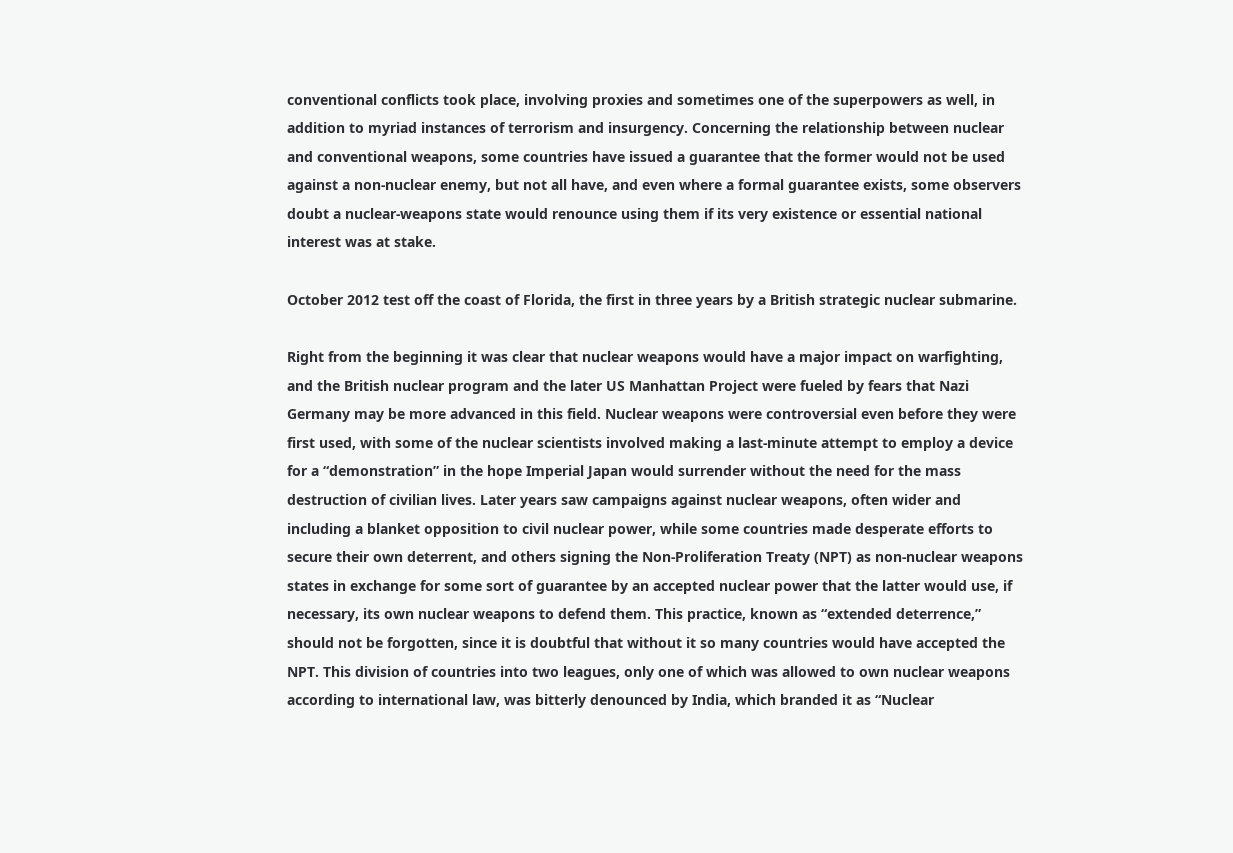conventional conflicts took place, involving proxies and sometimes one of the superpowers as well, in addition to myriad instances of terrorism and insurgency. Concerning the relationship between nuclear and conventional weapons, some countries have issued a guarantee that the former would not be used against a non-nuclear enemy, but not all have, and even where a formal guarantee exists, some observers doubt a nuclear-weapons state would renounce using them if its very existence or essential national interest was at stake.

October 2012 test off the coast of Florida, the first in three years by a British strategic nuclear submarine.

Right from the beginning it was clear that nuclear weapons would have a major impact on warfighting, and the British nuclear program and the later US Manhattan Project were fueled by fears that Nazi Germany may be more advanced in this field. Nuclear weapons were controversial even before they were first used, with some of the nuclear scientists involved making a last-minute attempt to employ a device for a “demonstration” in the hope Imperial Japan would surrender without the need for the mass destruction of civilian lives. Later years saw campaigns against nuclear weapons, often wider and including a blanket opposition to civil nuclear power, while some countries made desperate efforts to secure their own deterrent, and others signing the Non-Proliferation Treaty (NPT) as non-nuclear weapons states in exchange for some sort of guarantee by an accepted nuclear power that the latter would use, if necessary, its own nuclear weapons to defend them. This practice, known as “extended deterrence,” should not be forgotten, since it is doubtful that without it so many countries would have accepted the NPT. This division of countries into two leagues, only one of which was allowed to own nuclear weapons according to international law, was bitterly denounced by India, which branded it as “Nuclear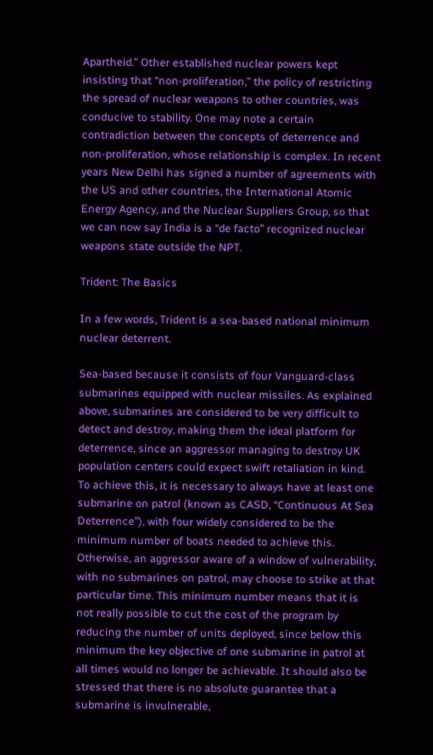Apartheid.” Other established nuclear powers kept insisting that “non-proliferation,” the policy of restricting the spread of nuclear weapons to other countries, was conducive to stability. One may note a certain contradiction between the concepts of deterrence and non-proliferation, whose relationship is complex. In recent years New Delhi has signed a number of agreements with the US and other countries, the International Atomic Energy Agency, and the Nuclear Suppliers Group, so that we can now say India is a “de facto” recognized nuclear weapons state outside the NPT.

Trident: The Basics

In a few words, Trident is a sea-based national minimum nuclear deterrent.

Sea-based because it consists of four Vanguard-class submarines equipped with nuclear missiles. As explained above, submarines are considered to be very difficult to detect and destroy, making them the ideal platform for deterrence, since an aggressor managing to destroy UK population centers could expect swift retaliation in kind. To achieve this, it is necessary to always have at least one submarine on patrol (known as CASD, “Continuous At Sea Deterrence”), with four widely considered to be the minimum number of boats needed to achieve this. Otherwise, an aggressor aware of a window of vulnerability, with no submarines on patrol, may choose to strike at that particular time. This minimum number means that it is not really possible to cut the cost of the program by reducing the number of units deployed, since below this minimum the key objective of one submarine in patrol at all times would no longer be achievable. It should also be stressed that there is no absolute guarantee that a submarine is invulnerable,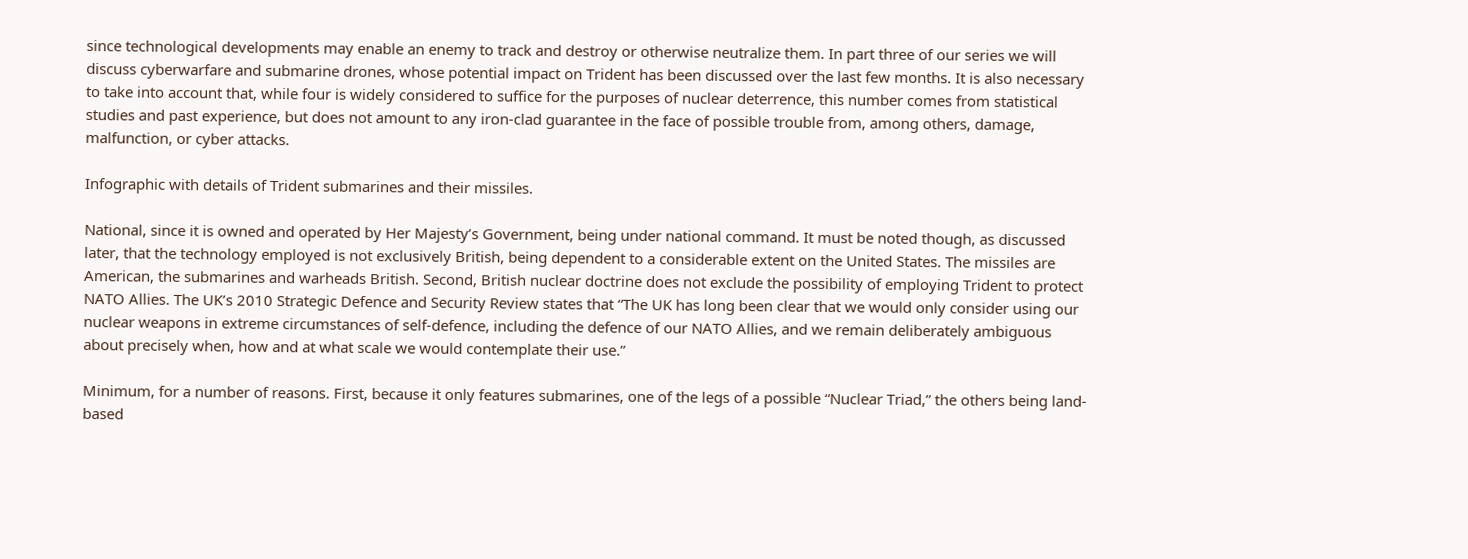since technological developments may enable an enemy to track and destroy or otherwise neutralize them. In part three of our series we will discuss cyberwarfare and submarine drones, whose potential impact on Trident has been discussed over the last few months. It is also necessary to take into account that, while four is widely considered to suffice for the purposes of nuclear deterrence, this number comes from statistical studies and past experience, but does not amount to any iron-clad guarantee in the face of possible trouble from, among others, damage, malfunction, or cyber attacks.

Infographic with details of Trident submarines and their missiles.

National, since it is owned and operated by Her Majesty’s Government, being under national command. It must be noted though, as discussed later, that the technology employed is not exclusively British, being dependent to a considerable extent on the United States. The missiles are American, the submarines and warheads British. Second, British nuclear doctrine does not exclude the possibility of employing Trident to protect NATO Allies. The UK’s 2010 Strategic Defence and Security Review states that “The UK has long been clear that we would only consider using our nuclear weapons in extreme circumstances of self-defence, including the defence of our NATO Allies, and we remain deliberately ambiguous about precisely when, how and at what scale we would contemplate their use.”

Minimum, for a number of reasons. First, because it only features submarines, one of the legs of a possible “Nuclear Triad,” the others being land-based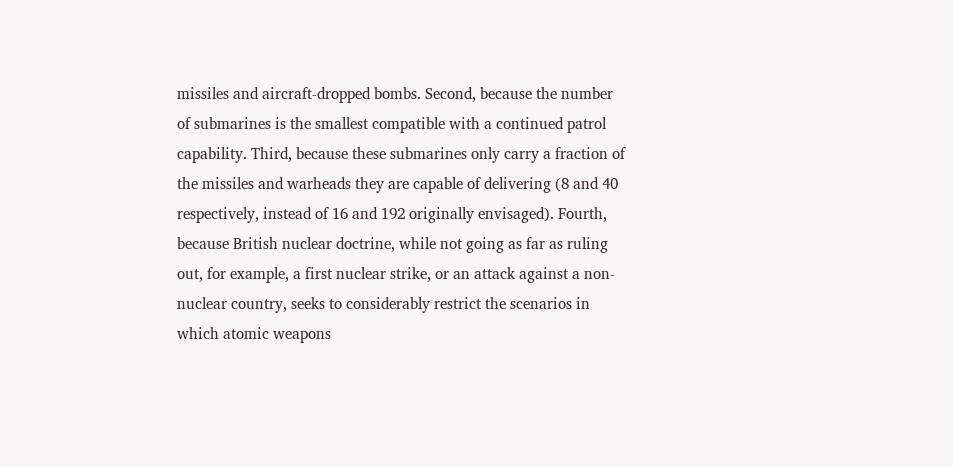missiles and aircraft-dropped bombs. Second, because the number of submarines is the smallest compatible with a continued patrol capability. Third, because these submarines only carry a fraction of the missiles and warheads they are capable of delivering (8 and 40 respectively, instead of 16 and 192 originally envisaged). Fourth, because British nuclear doctrine, while not going as far as ruling out, for example, a first nuclear strike, or an attack against a non-nuclear country, seeks to considerably restrict the scenarios in which atomic weapons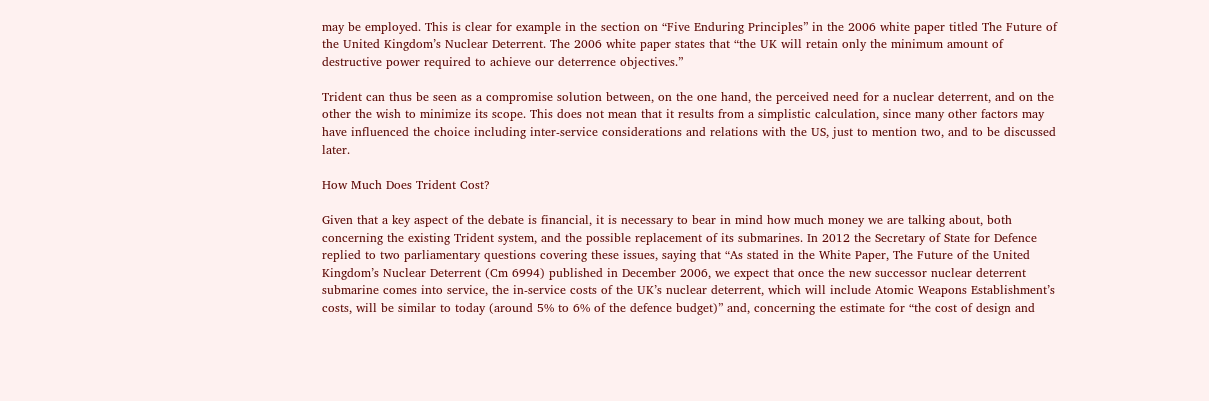may be employed. This is clear for example in the section on “Five Enduring Principles” in the 2006 white paper titled The Future of the United Kingdom’s Nuclear Deterrent. The 2006 white paper states that “the UK will retain only the minimum amount of destructive power required to achieve our deterrence objectives.”

Trident can thus be seen as a compromise solution between, on the one hand, the perceived need for a nuclear deterrent, and on the other the wish to minimize its scope. This does not mean that it results from a simplistic calculation, since many other factors may have influenced the choice including inter-service considerations and relations with the US, just to mention two, and to be discussed later.

How Much Does Trident Cost?

Given that a key aspect of the debate is financial, it is necessary to bear in mind how much money we are talking about, both concerning the existing Trident system, and the possible replacement of its submarines. In 2012 the Secretary of State for Defence replied to two parliamentary questions covering these issues, saying that “As stated in the White Paper, The Future of the United Kingdom’s Nuclear Deterrent (Cm 6994) published in December 2006, we expect that once the new successor nuclear deterrent submarine comes into service, the in-service costs of the UK’s nuclear deterrent, which will include Atomic Weapons Establishment’s costs, will be similar to today (around 5% to 6% of the defence budget)” and, concerning the estimate for “the cost of design and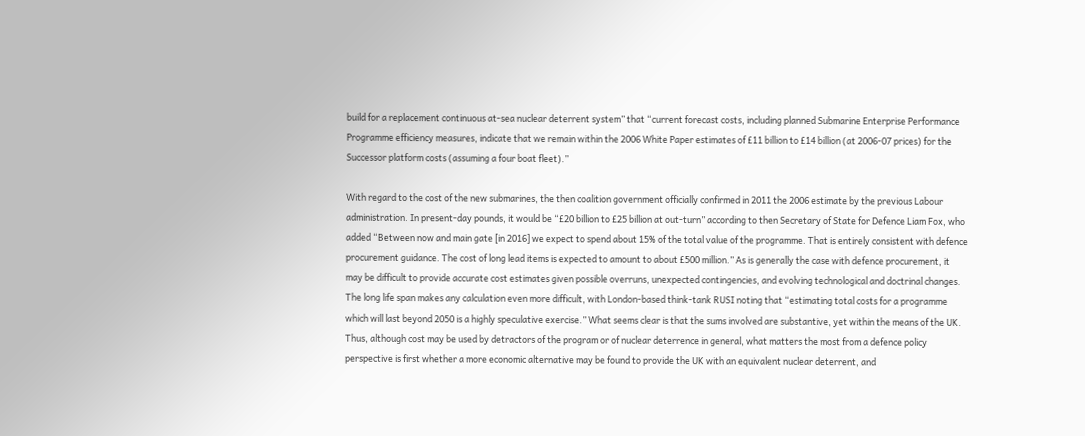build for a replacement continuous at-sea nuclear deterrent system” that “current forecast costs, including planned Submarine Enterprise Performance Programme efficiency measures, indicate that we remain within the 2006 White Paper estimates of £11 billion to £14 billion (at 2006-07 prices) for the Successor platform costs (assuming a four boat fleet).”

With regard to the cost of the new submarines, the then coalition government officially confirmed in 2011 the 2006 estimate by the previous Labour administration. In present-day pounds, it would be “£20 billion to £25 billion at out-turn” according to then Secretary of State for Defence Liam Fox, who added “Between now and main gate [in 2016] we expect to spend about 15% of the total value of the programme. That is entirely consistent with defence procurement guidance. The cost of long lead items is expected to amount to about £500 million.” As is generally the case with defence procurement, it may be difficult to provide accurate cost estimates given possible overruns, unexpected contingencies, and evolving technological and doctrinal changes. The long life span makes any calculation even more difficult, with London-based think-tank RUSI noting that “estimating total costs for a programme which will last beyond 2050 is a highly speculative exercise.” What seems clear is that the sums involved are substantive, yet within the means of the UK. Thus, although cost may be used by detractors of the program or of nuclear deterrence in general, what matters the most from a defence policy perspective is first whether a more economic alternative may be found to provide the UK with an equivalent nuclear deterrent, and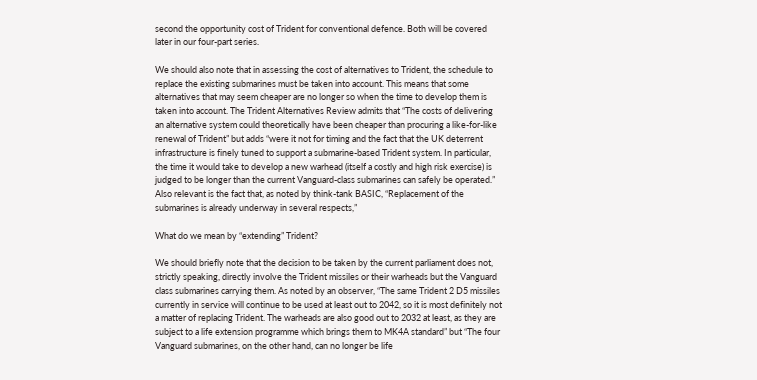second the opportunity cost of Trident for conventional defence. Both will be covered later in our four-part series.

We should also note that in assessing the cost of alternatives to Trident, the schedule to replace the existing submarines must be taken into account. This means that some alternatives that may seem cheaper are no longer so when the time to develop them is taken into account. The Trident Alternatives Review admits that “The costs of delivering an alternative system could theoretically have been cheaper than procuring a like-for-like renewal of Trident” but adds “were it not for timing and the fact that the UK deterrent infrastructure is finely tuned to support a submarine-based Trident system. In particular, the time it would take to develop a new warhead (itself a costly and high risk exercise) is judged to be longer than the current Vanguard-class submarines can safely be operated.” Also relevant is the fact that, as noted by think-tank BASIC, “Replacement of the submarines is already underway in several respects,”

What do we mean by “extending” Trident?

We should briefly note that the decision to be taken by the current parliament does not, strictly speaking, directly involve the Trident missiles or their warheads but the Vanguard class submarines carrying them. As noted by an observer, “The same Trident 2 D5 missiles currently in service will continue to be used at least out to 2042, so it is most definitely not a matter of replacing Trident. The warheads are also good out to 2032 at least, as they are subject to a life extension programme which brings them to MK4A standard” but “The four Vanguard submarines, on the other hand, can no longer be life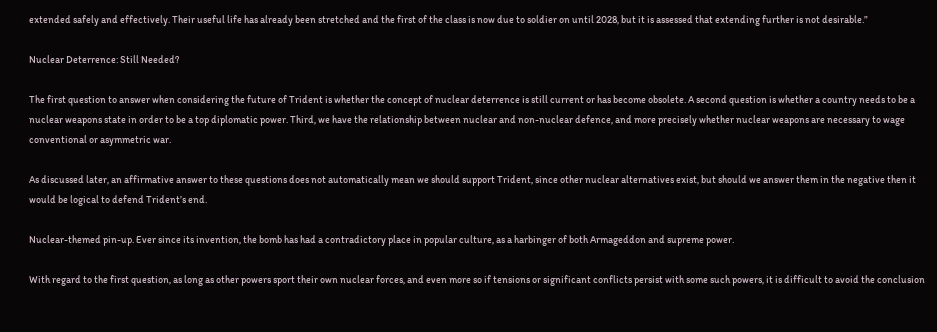extended safely and effectively. Their useful life has already been stretched and the first of the class is now due to soldier on until 2028, but it is assessed that extending further is not desirable.”

Nuclear Deterrence: Still Needed?

The first question to answer when considering the future of Trident is whether the concept of nuclear deterrence is still current or has become obsolete. A second question is whether a country needs to be a nuclear weapons state in order to be a top diplomatic power. Third, we have the relationship between nuclear and non-nuclear defence, and more precisely whether nuclear weapons are necessary to wage conventional or asymmetric war.

As discussed later, an affirmative answer to these questions does not automatically mean we should support Trident, since other nuclear alternatives exist, but should we answer them in the negative then it would be logical to defend Trident’s end.

Nuclear-themed pin-up. Ever since its invention, the bomb has had a contradictory place in popular culture, as a harbinger of both Armageddon and supreme power.

With regard to the first question, as long as other powers sport their own nuclear forces, and even more so if tensions or significant conflicts persist with some such powers, it is difficult to avoid the conclusion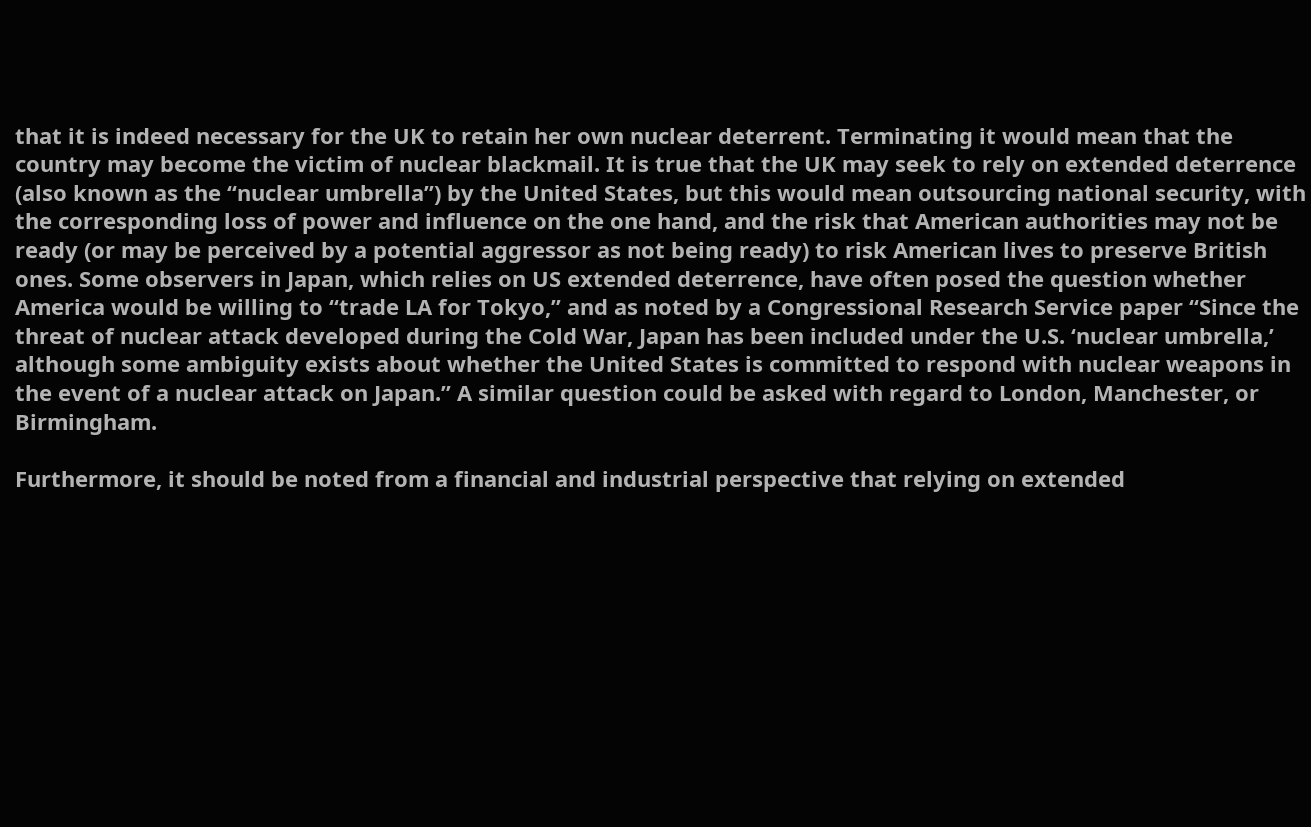that it is indeed necessary for the UK to retain her own nuclear deterrent. Terminating it would mean that the country may become the victim of nuclear blackmail. It is true that the UK may seek to rely on extended deterrence (also known as the “nuclear umbrella”) by the United States, but this would mean outsourcing national security, with the corresponding loss of power and influence on the one hand, and the risk that American authorities may not be ready (or may be perceived by a potential aggressor as not being ready) to risk American lives to preserve British ones. Some observers in Japan, which relies on US extended deterrence, have often posed the question whether America would be willing to “trade LA for Tokyo,” and as noted by a Congressional Research Service paper “Since the threat of nuclear attack developed during the Cold War, Japan has been included under the U.S. ‘nuclear umbrella,’ although some ambiguity exists about whether the United States is committed to respond with nuclear weapons in the event of a nuclear attack on Japan.” A similar question could be asked with regard to London, Manchester, or Birmingham.

Furthermore, it should be noted from a financial and industrial perspective that relying on extended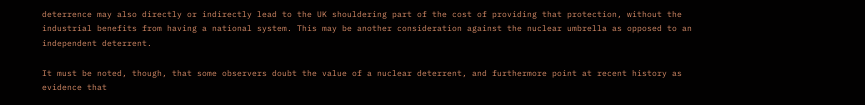deterrence may also directly or indirectly lead to the UK shouldering part of the cost of providing that protection, without the industrial benefits from having a national system. This may be another consideration against the nuclear umbrella as opposed to an independent deterrent.

It must be noted, though, that some observers doubt the value of a nuclear deterrent, and furthermore point at recent history as evidence that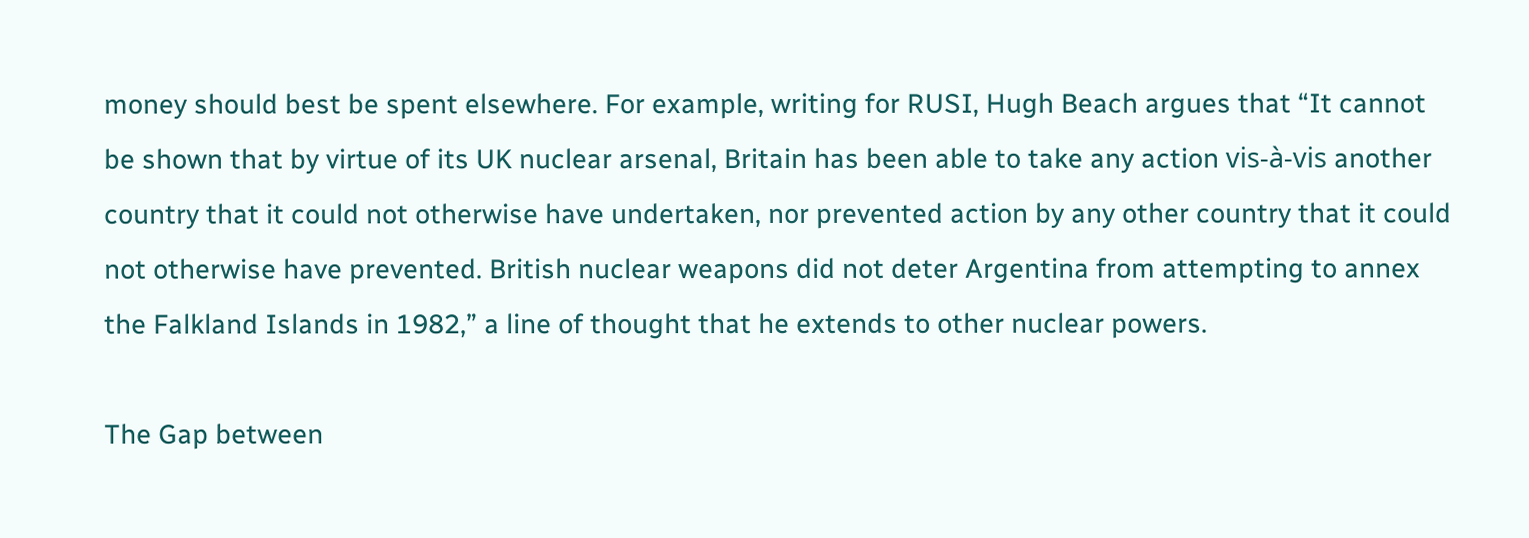money should best be spent elsewhere. For example, writing for RUSI, Hugh Beach argues that “It cannot be shown that by virtue of its UK nuclear arsenal, Britain has been able to take any action vis-à-vis another country that it could not otherwise have undertaken, nor prevented action by any other country that it could not otherwise have prevented. British nuclear weapons did not deter Argentina from attempting to annex the Falkland Islands in 1982,” a line of thought that he extends to other nuclear powers.

The Gap between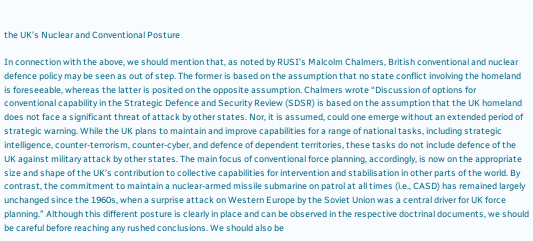the UK’s Nuclear and Conventional Posture

In connection with the above, we should mention that, as noted by RUSI’s Malcolm Chalmers, British conventional and nuclear defence policy may be seen as out of step. The former is based on the assumption that no state conflict involving the homeland is foreseeable, whereas the latter is posited on the opposite assumption. Chalmers wrote “Discussion of options for conventional capability in the Strategic Defence and Security Review (SDSR) is based on the assumption that the UK homeland does not face a significant threat of attack by other states. Nor, it is assumed, could one emerge without an extended period of strategic warning. While the UK plans to maintain and improve capabilities for a range of national tasks, including strategic intelligence, counter-terrorism, counter-cyber, and defence of dependent territories, these tasks do not include defence of the UK against military attack by other states. The main focus of conventional force planning, accordingly, is now on the appropriate size and shape of the UK’s contribution to collective capabilities for intervention and stabilisation in other parts of the world. By contrast, the commitment to maintain a nuclear-armed missile submarine on patrol at all times (i.e., CASD) has remained largely unchanged since the 1960s, when a surprise attack on Western Europe by the Soviet Union was a central driver for UK force planning.” Although this different posture is clearly in place and can be observed in the respective doctrinal documents, we should be careful before reaching any rushed conclusions. We should also be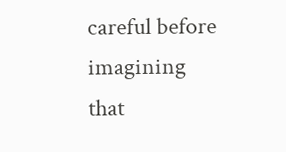careful before imagining that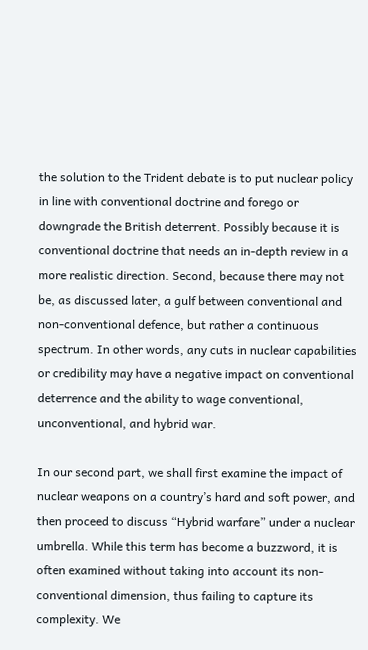the solution to the Trident debate is to put nuclear policy in line with conventional doctrine and forego or downgrade the British deterrent. Possibly because it is conventional doctrine that needs an in-depth review in a more realistic direction. Second, because there may not be, as discussed later, a gulf between conventional and non-conventional defence, but rather a continuous spectrum. In other words, any cuts in nuclear capabilities or credibility may have a negative impact on conventional deterrence and the ability to wage conventional, unconventional, and hybrid war.

In our second part, we shall first examine the impact of nuclear weapons on a country’s hard and soft power, and then proceed to discuss “Hybrid warfare” under a nuclear umbrella. While this term has become a buzzword, it is often examined without taking into account its non-conventional dimension, thus failing to capture its complexity. We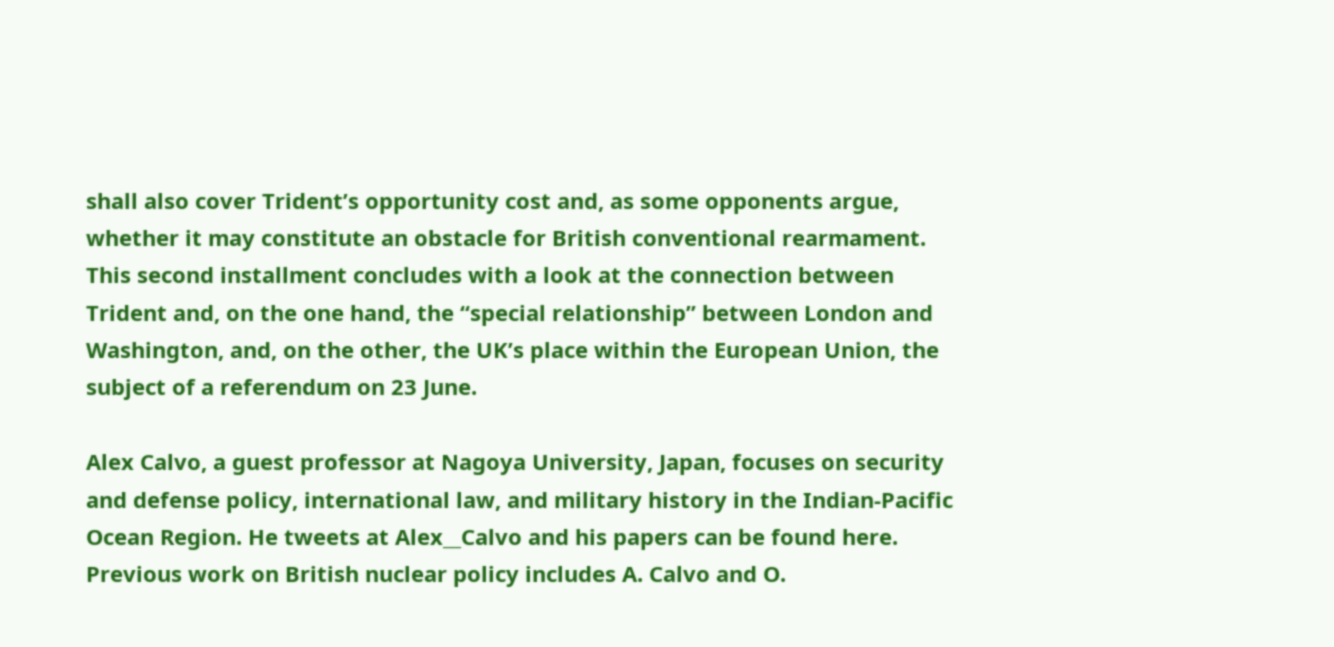shall also cover Trident’s opportunity cost and, as some opponents argue, whether it may constitute an obstacle for British conventional rearmament. This second installment concludes with a look at the connection between Trident and, on the one hand, the “special relationship” between London and Washington, and, on the other, the UK’s place within the European Union, the subject of a referendum on 23 June.

Alex Calvo, a guest professor at Nagoya University, Japan, focuses on security and defense policy, international law, and military history in the Indian-Pacific Ocean Region. He tweets at Alex__Calvo and his papers can be found here. Previous work on British nuclear policy includes A. Calvo and O.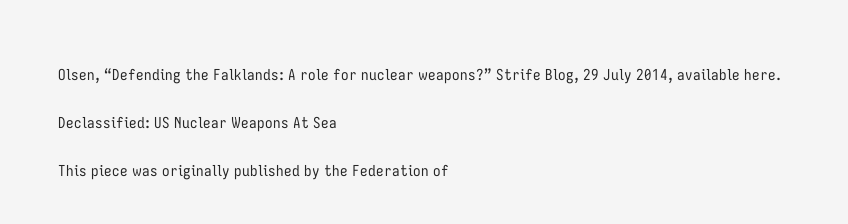Olsen, “Defending the Falklands: A role for nuclear weapons?” Strife Blog, 29 July 2014, available here.

Declassified: US Nuclear Weapons At Sea

This piece was originally published by the Federation of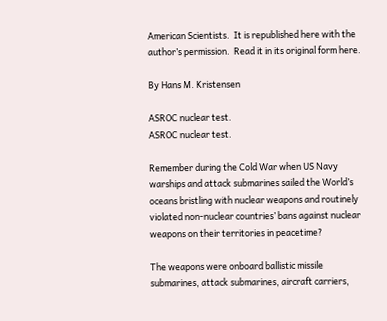American Scientists.  It is republished here with the author’s permission.  Read it in its original form here.

By Hans M. Kristensen

ASROC nuclear test.
ASROC nuclear test.

Remember during the Cold War when US Navy warships and attack submarines sailed the World’s oceans bristling with nuclear weapons and routinely violated non-nuclear countries’ bans against nuclear weapons on their territories in peacetime?

The weapons were onboard ballistic missile submarines, attack submarines, aircraft carriers,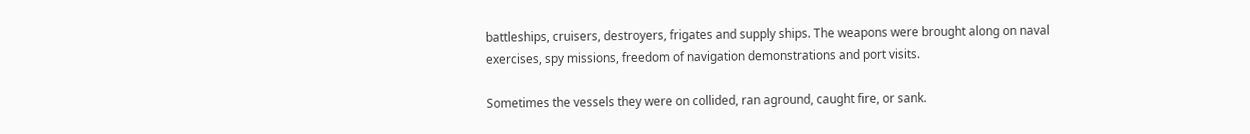battleships, cruisers, destroyers, frigates and supply ships. The weapons were brought along on naval exercises, spy missions, freedom of navigation demonstrations and port visits.

Sometimes the vessels they were on collided, ran aground, caught fire, or sank.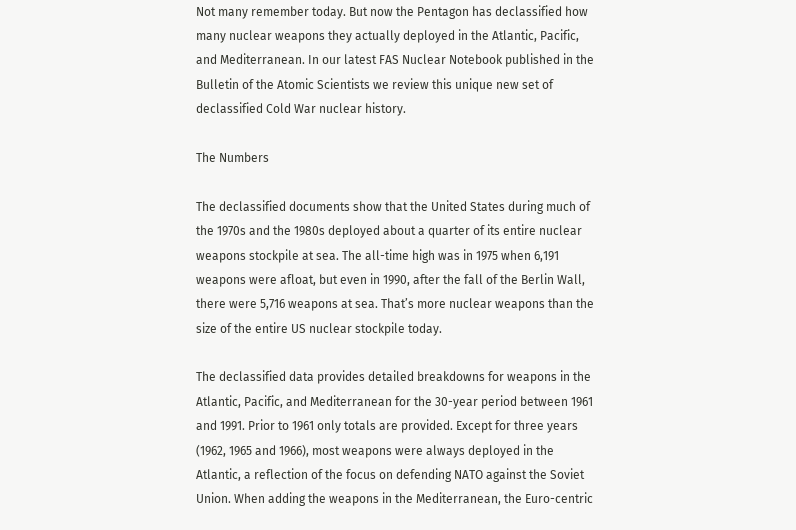Not many remember today. But now the Pentagon has declassified how many nuclear weapons they actually deployed in the Atlantic, Pacific, and Mediterranean. In our latest FAS Nuclear Notebook published in the Bulletin of the Atomic Scientists we review this unique new set of declassified Cold War nuclear history.

The Numbers

The declassified documents show that the United States during much of the 1970s and the 1980s deployed about a quarter of its entire nuclear weapons stockpile at sea. The all-time high was in 1975 when 6,191 weapons were afloat, but even in 1990, after the fall of the Berlin Wall, there were 5,716 weapons at sea. That’s more nuclear weapons than the size of the entire US nuclear stockpile today.

The declassified data provides detailed breakdowns for weapons in the Atlantic, Pacific, and Mediterranean for the 30-year period between 1961 and 1991. Prior to 1961 only totals are provided. Except for three years (1962, 1965 and 1966), most weapons were always deployed in the Atlantic, a reflection of the focus on defending NATO against the Soviet Union. When adding the weapons in the Mediterranean, the Euro-centric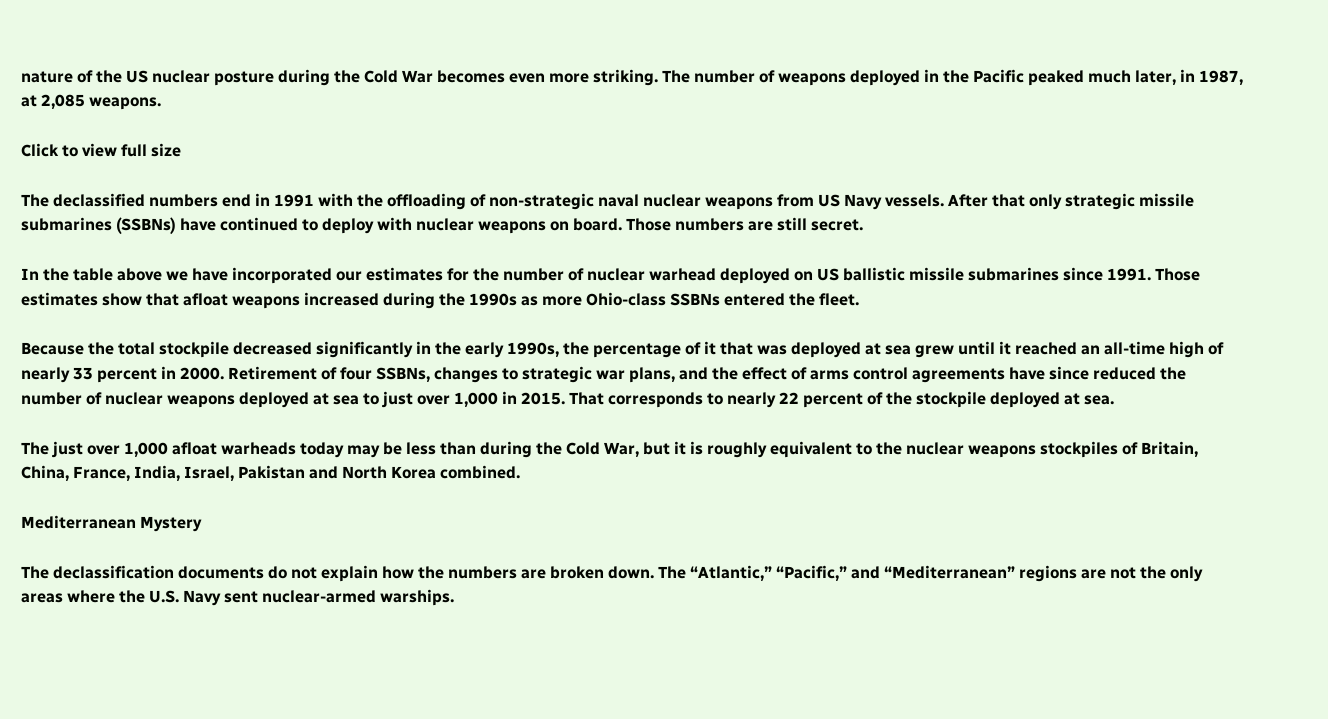nature of the US nuclear posture during the Cold War becomes even more striking. The number of weapons deployed in the Pacific peaked much later, in 1987, at 2,085 weapons.

Click to view full size

The declassified numbers end in 1991 with the offloading of non-strategic naval nuclear weapons from US Navy vessels. After that only strategic missile submarines (SSBNs) have continued to deploy with nuclear weapons on board. Those numbers are still secret.

In the table above we have incorporated our estimates for the number of nuclear warhead deployed on US ballistic missile submarines since 1991. Those estimates show that afloat weapons increased during the 1990s as more Ohio-class SSBNs entered the fleet.

Because the total stockpile decreased significantly in the early 1990s, the percentage of it that was deployed at sea grew until it reached an all-time high of nearly 33 percent in 2000. Retirement of four SSBNs, changes to strategic war plans, and the effect of arms control agreements have since reduced the number of nuclear weapons deployed at sea to just over 1,000 in 2015. That corresponds to nearly 22 percent of the stockpile deployed at sea.

The just over 1,000 afloat warheads today may be less than during the Cold War, but it is roughly equivalent to the nuclear weapons stockpiles of Britain, China, France, India, Israel, Pakistan and North Korea combined.

Mediterranean Mystery

The declassification documents do not explain how the numbers are broken down. The “Atlantic,” “Pacific,” and “Mediterranean” regions are not the only areas where the U.S. Navy sent nuclear-armed warships.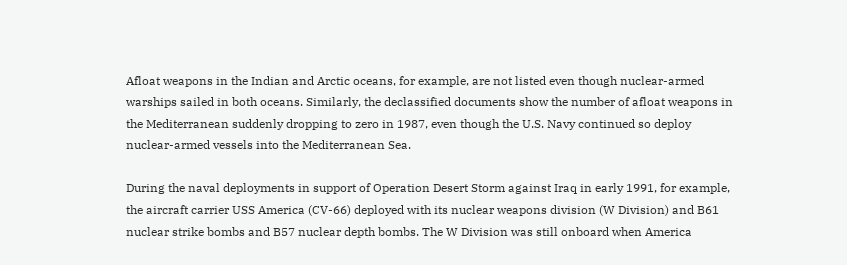Afloat weapons in the Indian and Arctic oceans, for example, are not listed even though nuclear-armed warships sailed in both oceans. Similarly, the declassified documents show the number of afloat weapons in the Mediterranean suddenly dropping to zero in 1987, even though the U.S. Navy continued so deploy nuclear-armed vessels into the Mediterranean Sea.

During the naval deployments in support of Operation Desert Storm against Iraq in early 1991, for example, the aircraft carrier USS America (CV-66) deployed with its nuclear weapons division (W Division) and B61 nuclear strike bombs and B57 nuclear depth bombs. The W Division was still onboard when America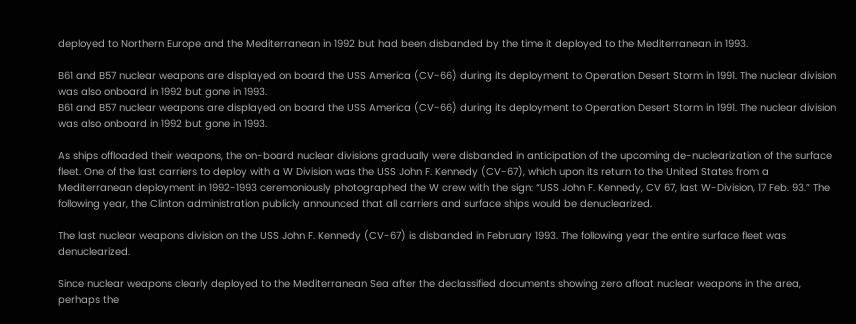deployed to Northern Europe and the Mediterranean in 1992 but had been disbanded by the time it deployed to the Mediterranean in 1993.

B61 and B57 nuclear weapons are displayed on board the USS America (CV-66) during its deployment to Operation Desert Storm in 1991. The nuclear division was also onboard in 1992 but gone in 1993.
B61 and B57 nuclear weapons are displayed on board the USS America (CV-66) during its deployment to Operation Desert Storm in 1991. The nuclear division was also onboard in 1992 but gone in 1993.

As ships offloaded their weapons, the on-board nuclear divisions gradually were disbanded in anticipation of the upcoming de-nuclearization of the surface fleet. One of the last carriers to deploy with a W Division was the USS John F. Kennedy (CV-67), which upon its return to the United States from a Mediterranean deployment in 1992-1993 ceremoniously photographed the W crew with the sign: “USS John F. Kennedy, CV 67, last W-Division, 17 Feb. 93.” The following year, the Clinton administration publicly announced that all carriers and surface ships would be denuclearized.

The last nuclear weapons division on the USS John F. Kennedy (CV-67) is disbanded in February 1993. The following year the entire surface fleet was denuclearized.

Since nuclear weapons clearly deployed to the Mediterranean Sea after the declassified documents showing zero afloat nuclear weapons in the area, perhaps the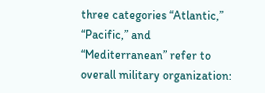three categories “Atlantic,” “Pacific,” and “Mediterranean” refer to overall military organization: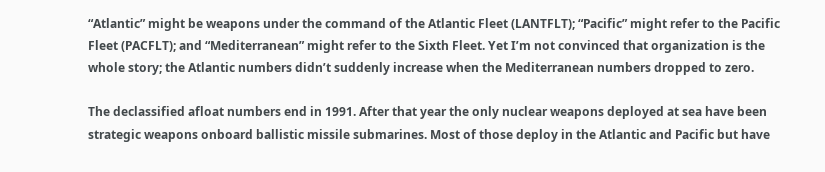“Atlantic” might be weapons under the command of the Atlantic Fleet (LANTFLT); “Pacific” might refer to the Pacific Fleet (PACFLT); and “Mediterranean” might refer to the Sixth Fleet. Yet I’m not convinced that organization is the whole story; the Atlantic numbers didn’t suddenly increase when the Mediterranean numbers dropped to zero.

The declassified afloat numbers end in 1991. After that year the only nuclear weapons deployed at sea have been strategic weapons onboard ballistic missile submarines. Most of those deploy in the Atlantic and Pacific but have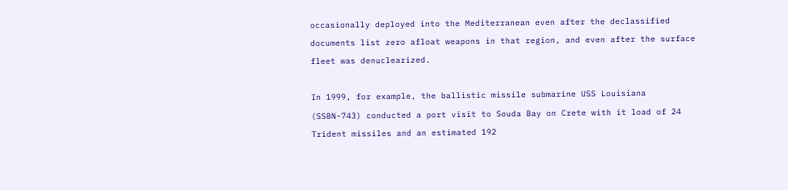occasionally deployed into the Mediterranean even after the declassified documents list zero afloat weapons in that region, and even after the surface fleet was denuclearized.

In 1999, for example, the ballistic missile submarine USS Louisiana (SSBN-743) conducted a port visit to Souda Bay on Crete with it load of 24 Trident missiles and an estimated 192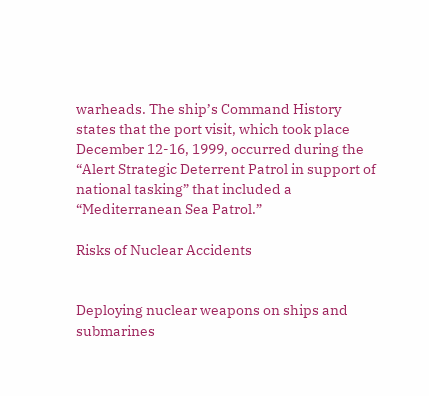warheads. The ship’s Command History states that the port visit, which took place December 12-16, 1999, occurred during the “Alert Strategic Deterrent Patrol in support of national tasking” that included a “Mediterranean Sea Patrol.”

Risks of Nuclear Accidents


Deploying nuclear weapons on ships and submarines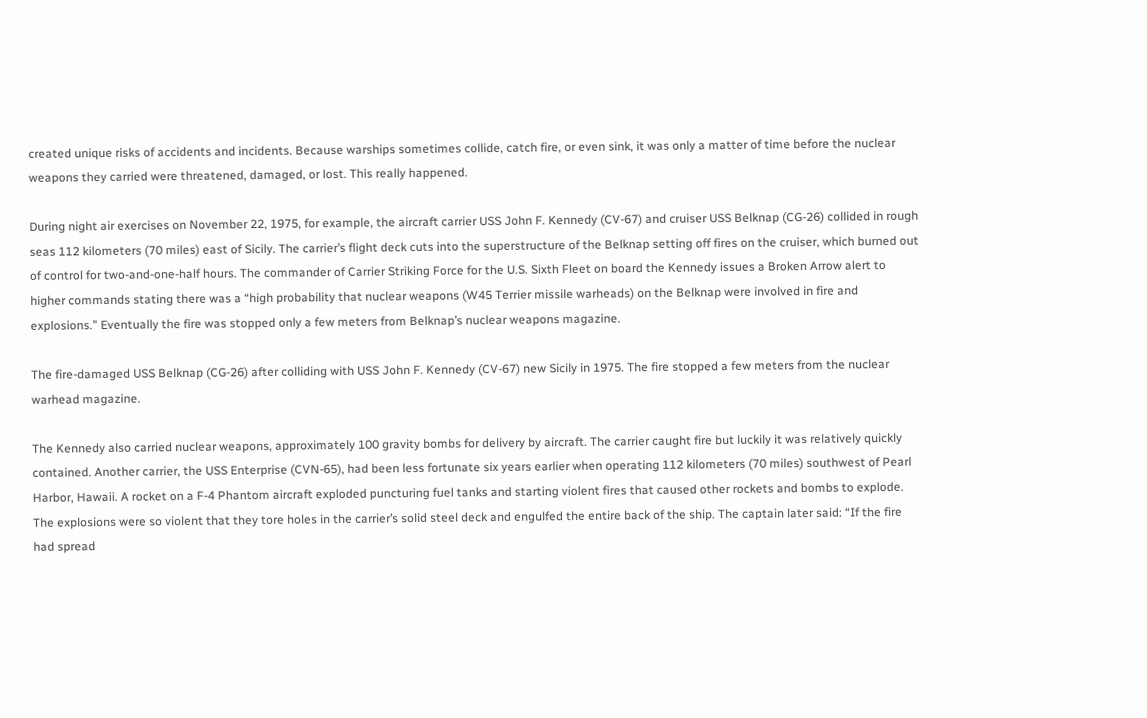created unique risks of accidents and incidents. Because warships sometimes collide, catch fire, or even sink, it was only a matter of time before the nuclear weapons they carried were threatened, damaged, or lost. This really happened.

During night air exercises on November 22, 1975, for example, the aircraft carrier USS John F. Kennedy (CV-67) and cruiser USS Belknap (CG-26) collided in rough seas 112 kilometers (70 miles) east of Sicily. The carrier’s flight deck cuts into the superstructure of the Belknap setting off fires on the cruiser, which burned out of control for two-and-one-half hours. The commander of Carrier Striking Force for the U.S. Sixth Fleet on board the Kennedy issues a Broken Arrow alert to higher commands stating there was a “high probability that nuclear weapons (W45 Terrier missile warheads) on the Belknap were involved in fire and explosions.” Eventually the fire was stopped only a few meters from Belknap’s nuclear weapons magazine.

The fire-damaged USS Belknap (CG-26) after colliding with USS John F. Kennedy (CV-67) new Sicily in 1975. The fire stopped a few meters from the nuclear warhead magazine.

The Kennedy also carried nuclear weapons, approximately 100 gravity bombs for delivery by aircraft. The carrier caught fire but luckily it was relatively quickly contained. Another carrier, the USS Enterprise (CVN-65), had been less fortunate six years earlier when operating 112 kilometers (70 miles) southwest of Pearl Harbor, Hawaii. A rocket on a F-4 Phantom aircraft exploded puncturing fuel tanks and starting violent fires that caused other rockets and bombs to explode. The explosions were so violent that they tore holes in the carrier’s solid steel deck and engulfed the entire back of the ship. The captain later said: “If the fire had spread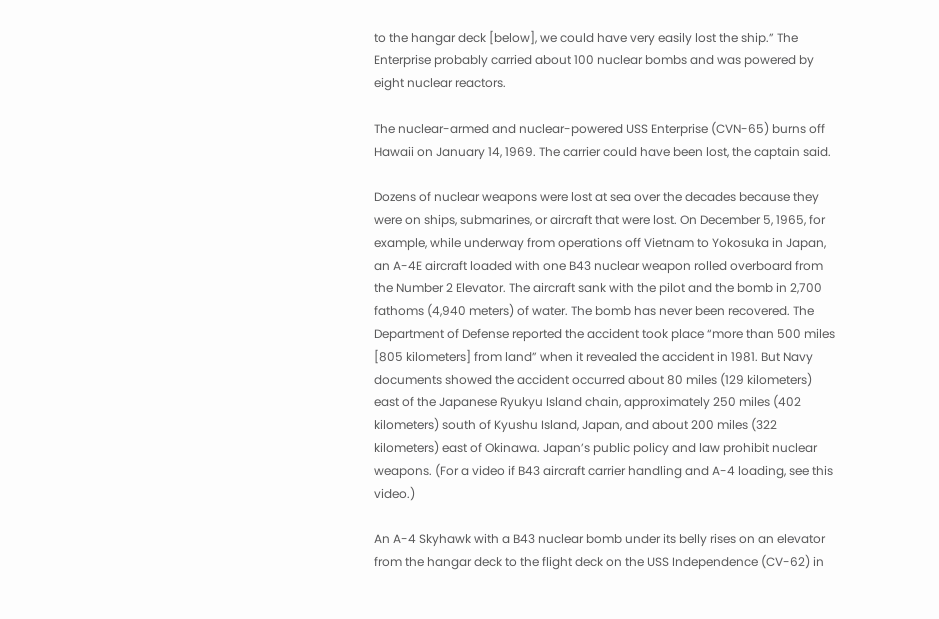to the hangar deck [below], we could have very easily lost the ship.” The Enterprise probably carried about 100 nuclear bombs and was powered by eight nuclear reactors.

The nuclear-armed and nuclear-powered USS Enterprise (CVN-65) burns off Hawaii on January 14, 1969. The carrier could have been lost, the captain said.

Dozens of nuclear weapons were lost at sea over the decades because they were on ships, submarines, or aircraft that were lost. On December 5, 1965, for example, while underway from operations off Vietnam to Yokosuka in Japan, an A-4E aircraft loaded with one B43 nuclear weapon rolled overboard from the Number 2 Elevator. The aircraft sank with the pilot and the bomb in 2,700 fathoms (4,940 meters) of water. The bomb has never been recovered. The Department of Defense reported the accident took place “more than 500 miles [805 kilometers] from land” when it revealed the accident in 1981. But Navy documents showed the accident occurred about 80 miles (129 kilometers) east of the Japanese Ryukyu Island chain, approximately 250 miles (402 kilometers) south of Kyushu Island, Japan, and about 200 miles (322 kilometers) east of Okinawa. Japan’s public policy and law prohibit nuclear weapons. (For a video if B43 aircraft carrier handling and A-4 loading, see this video.)

An A-4 Skyhawk with a B43 nuclear bomb under its belly rises on an elevator from the hangar deck to the flight deck on the USS Independence (CV-62) in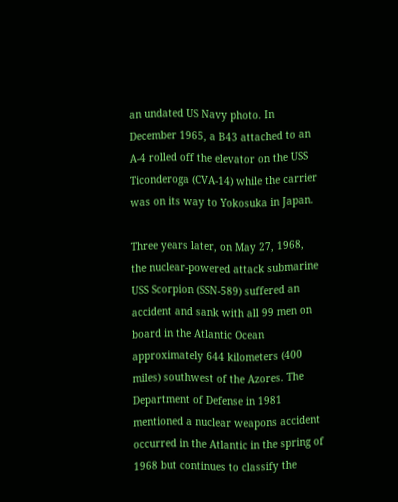an undated US Navy photo. In December 1965, a B43 attached to an A-4 rolled off the elevator on the USS Ticonderoga (CVA-14) while the carrier was on its way to Yokosuka in Japan.

Three years later, on May 27, 1968, the nuclear-powered attack submarine USS Scorpion (SSN-589) suffered an accident and sank with all 99 men on board in the Atlantic Ocean approximately 644 kilometers (400 miles) southwest of the Azores. The Department of Defense in 1981 mentioned a nuclear weapons accident occurred in the Atlantic in the spring of 1968 but continues to classify the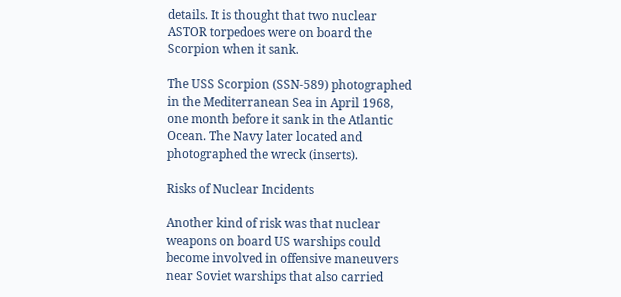details. It is thought that two nuclear ASTOR torpedoes were on board the Scorpion when it sank.

The USS Scorpion (SSN-589) photographed in the Mediterranean Sea in April 1968, one month before it sank in the Atlantic Ocean. The Navy later located and photographed the wreck (inserts).

Risks of Nuclear Incidents

Another kind of risk was that nuclear weapons on board US warships could become involved in offensive maneuvers near Soviet warships that also carried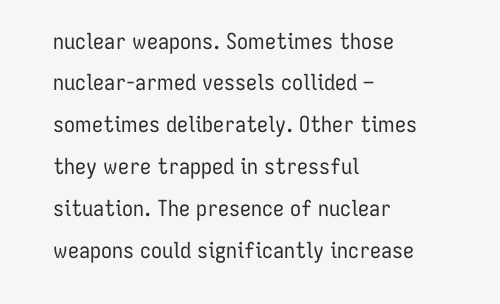nuclear weapons. Sometimes those nuclear-armed vessels collided – sometimes deliberately. Other times they were trapped in stressful situation. The presence of nuclear weapons could significantly increase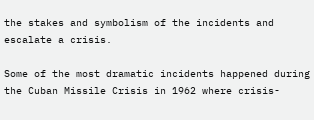the stakes and symbolism of the incidents and escalate a crisis.

Some of the most dramatic incidents happened during the Cuban Missile Crisis in 1962 where crisis-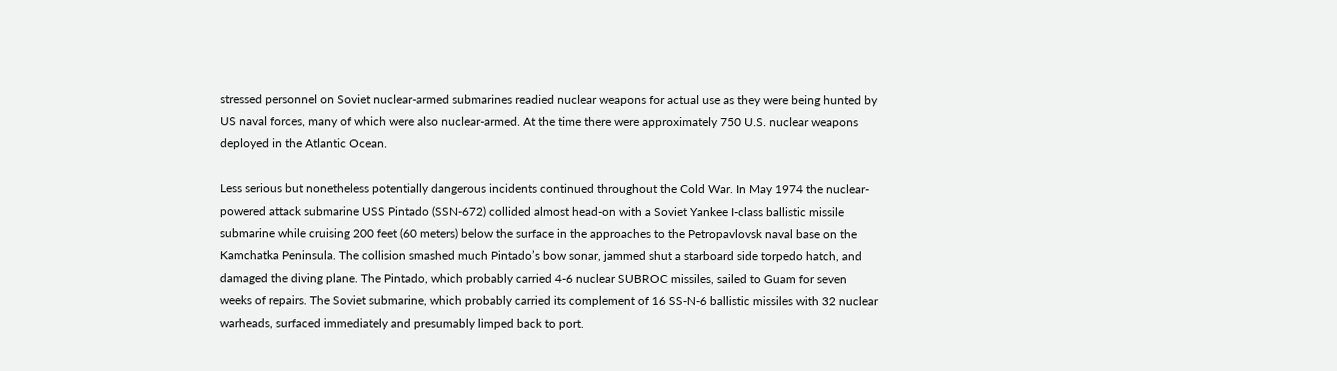stressed personnel on Soviet nuclear-armed submarines readied nuclear weapons for actual use as they were being hunted by US naval forces, many of which were also nuclear-armed. At the time there were approximately 750 U.S. nuclear weapons deployed in the Atlantic Ocean.

Less serious but nonetheless potentially dangerous incidents continued throughout the Cold War. In May 1974 the nuclear-powered attack submarine USS Pintado (SSN-672) collided almost head-on with a Soviet Yankee I-class ballistic missile submarine while cruising 200 feet (60 meters) below the surface in the approaches to the Petropavlovsk naval base on the Kamchatka Peninsula. The collision smashed much Pintado’s bow sonar, jammed shut a starboard side torpedo hatch, and damaged the diving plane. The Pintado, which probably carried 4-6 nuclear SUBROC missiles, sailed to Guam for seven weeks of repairs. The Soviet submarine, which probably carried its complement of 16 SS-N-6 ballistic missiles with 32 nuclear warheads, surfaced immediately and presumably limped back to port.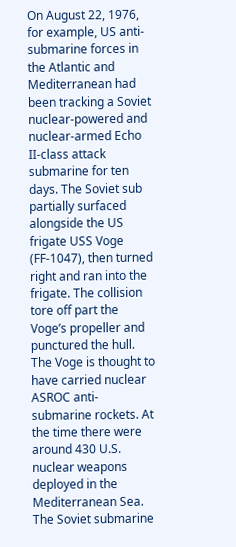On August 22, 1976, for example, US anti-submarine forces in the Atlantic and Mediterranean had been tracking a Soviet nuclear-powered and nuclear-armed Echo II-class attack submarine for ten days. The Soviet sub partially surfaced alongside the US frigate USS Voge (FF-1047), then turned right and ran into the frigate. The collision tore off part the Voge’s propeller and punctured the hull. The Voge is thought to have carried nuclear ASROC anti-submarine rockets. At the time there were around 430 U.S. nuclear weapons deployed in the Mediterranean Sea. The Soviet submarine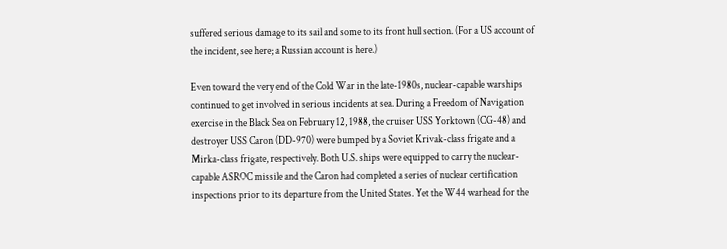suffered serious damage to its sail and some to its front hull section. (For a US account of the incident, see here; a Russian account is here.)

Even toward the very end of the Cold War in the late-1980s, nuclear-capable warships continued to get involved in serious incidents at sea. During a Freedom of Navigation exercise in the Black Sea on February 12, 1988, the cruiser USS Yorktown (CG-48) and destroyer USS Caron (DD-970) were bumped by a Soviet Krivak-class frigate and a Mirka-class frigate, respectively. Both U.S. ships were equipped to carry the nuclear-capable ASROC missile and the Caron had completed a series of nuclear certification inspections prior to its departure from the United States. Yet the W44 warhead for the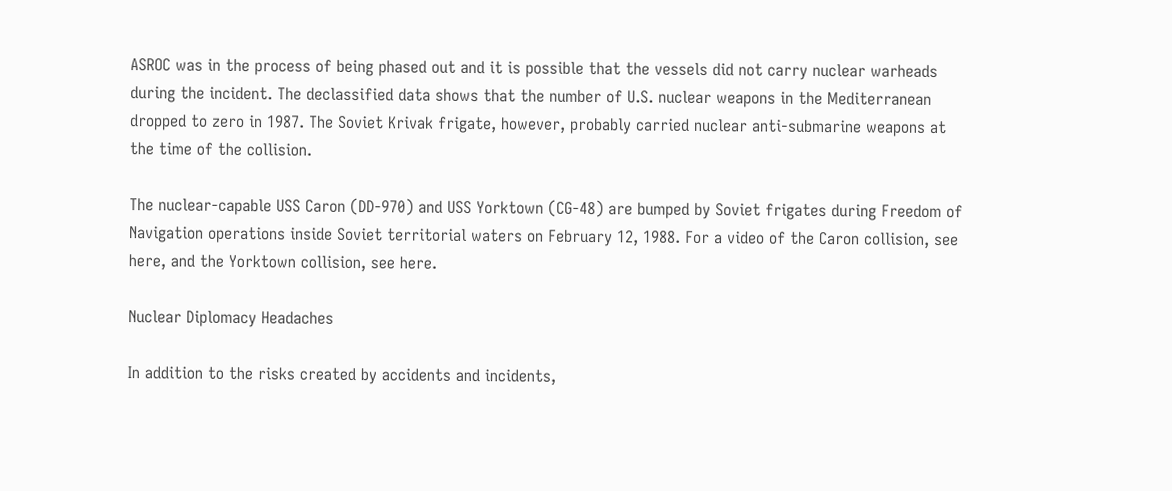ASROC was in the process of being phased out and it is possible that the vessels did not carry nuclear warheads during the incident. The declassified data shows that the number of U.S. nuclear weapons in the Mediterranean dropped to zero in 1987. The Soviet Krivak frigate, however, probably carried nuclear anti-submarine weapons at the time of the collision.

The nuclear-capable USS Caron (DD-970) and USS Yorktown (CG-48) are bumped by Soviet frigates during Freedom of Navigation operations inside Soviet territorial waters on February 12, 1988. For a video of the Caron collision, see here, and the Yorktown collision, see here.

Nuclear Diplomacy Headaches

In addition to the risks created by accidents and incidents,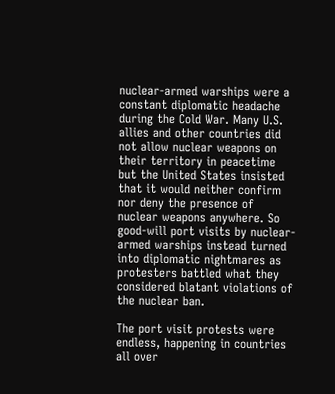nuclear-armed warships were a constant diplomatic headache during the Cold War. Many U.S. allies and other countries did not allow nuclear weapons on their territory in peacetime but the United States insisted that it would neither confirm nor deny the presence of nuclear weapons anywhere. So good-will port visits by nuclear-armed warships instead turned into diplomatic nightmares as protesters battled what they considered blatant violations of the nuclear ban.

The port visit protests were endless, happening in countries all over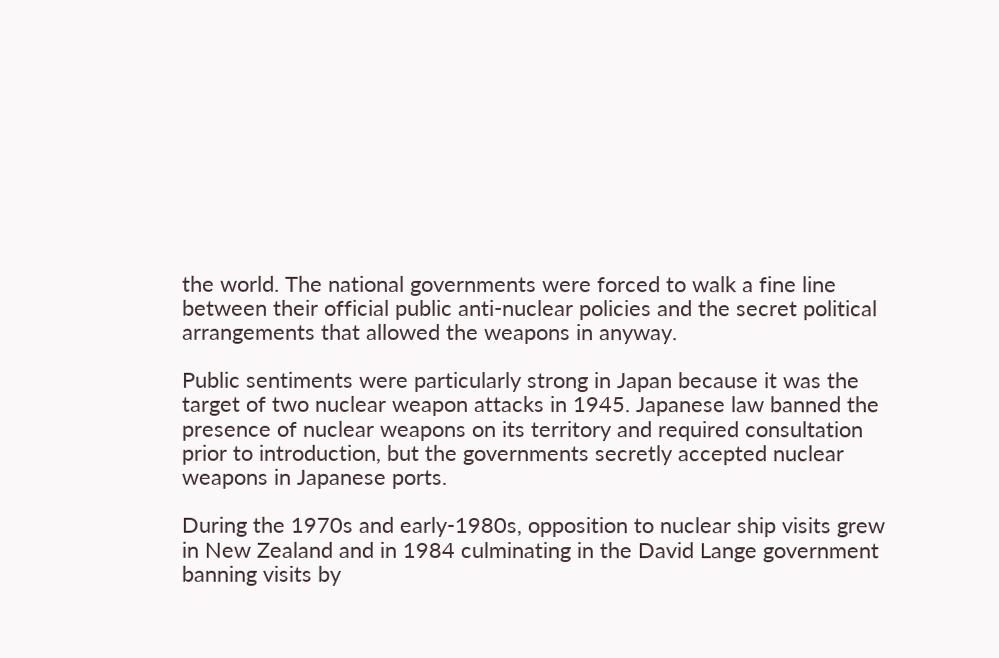the world. The national governments were forced to walk a fine line between their official public anti-nuclear policies and the secret political arrangements that allowed the weapons in anyway.

Public sentiments were particularly strong in Japan because it was the target of two nuclear weapon attacks in 1945. Japanese law banned the presence of nuclear weapons on its territory and required consultation prior to introduction, but the governments secretly accepted nuclear weapons in Japanese ports.

During the 1970s and early-1980s, opposition to nuclear ship visits grew in New Zealand and in 1984 culminating in the David Lange government banning visits by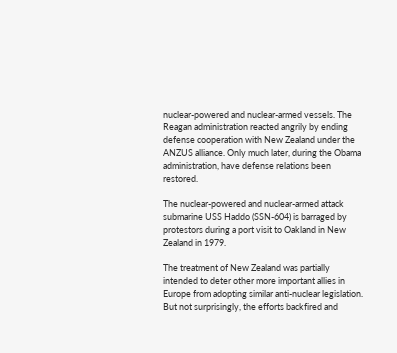nuclear-powered and nuclear-armed vessels. The Reagan administration reacted angrily by ending defense cooperation with New Zealand under the ANZUS alliance. Only much later, during the Obama administration, have defense relations been restored.

The nuclear-powered and nuclear-armed attack submarine USS Haddo (SSN-604) is barraged by protestors during a port visit to Oakland in New Zealand in 1979.

The treatment of New Zealand was partially intended to deter other more important allies in Europe from adopting similar anti-nuclear legislation. But not surprisingly, the efforts backfired and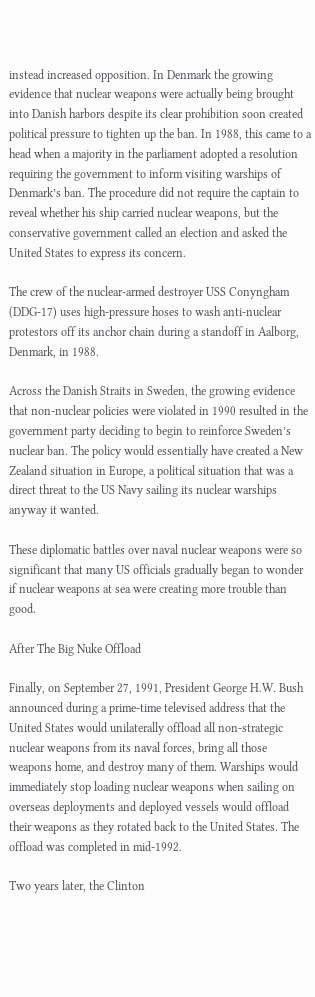instead increased opposition. In Denmark the growing evidence that nuclear weapons were actually being brought into Danish harbors despite its clear prohibition soon created political pressure to tighten up the ban. In 1988, this came to a head when a majority in the parliament adopted a resolution requiring the government to inform visiting warships of Denmark’s ban. The procedure did not require the captain to reveal whether his ship carried nuclear weapons, but the conservative government called an election and asked the United States to express its concern.

The crew of the nuclear-armed destroyer USS Conyngham (DDG-17) uses high-pressure hoses to wash anti-nuclear protestors off its anchor chain during a standoff in Aalborg, Denmark, in 1988.

Across the Danish Straits in Sweden, the growing evidence that non-nuclear policies were violated in 1990 resulted in the government party deciding to begin to reinforce Sweden’s nuclear ban. The policy would essentially have created a New Zealand situation in Europe, a political situation that was a direct threat to the US Navy sailing its nuclear warships anyway it wanted.

These diplomatic battles over naval nuclear weapons were so significant that many US officials gradually began to wonder if nuclear weapons at sea were creating more trouble than good.

After The Big Nuke Offload

Finally, on September 27, 1991, President George H.W. Bush announced during a prime-time televised address that the United States would unilaterally offload all non-strategic nuclear weapons from its naval forces, bring all those weapons home, and destroy many of them. Warships would immediately stop loading nuclear weapons when sailing on overseas deployments and deployed vessels would offload their weapons as they rotated back to the United States. The offload was completed in mid-1992.

Two years later, the Clinton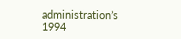administration’s 1994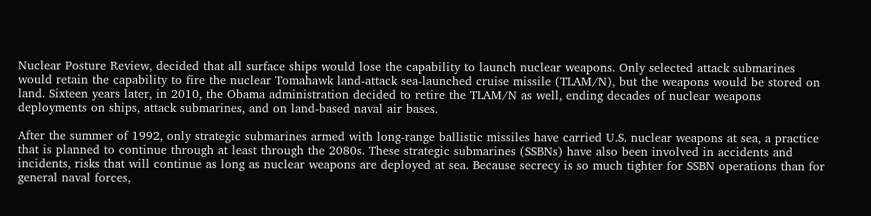Nuclear Posture Review, decided that all surface ships would lose the capability to launch nuclear weapons. Only selected attack submarines would retain the capability to fire the nuclear Tomahawk land-attack sea-launched cruise missile (TLAM/N), but the weapons would be stored on land. Sixteen years later, in 2010, the Obama administration decided to retire the TLAM/N as well, ending decades of nuclear weapons deployments on ships, attack submarines, and on land-based naval air bases.

After the summer of 1992, only strategic submarines armed with long-range ballistic missiles have carried U.S. nuclear weapons at sea, a practice that is planned to continue through at least through the 2080s. These strategic submarines (SSBNs) have also been involved in accidents and incidents, risks that will continue as long as nuclear weapons are deployed at sea. Because secrecy is so much tighter for SSBN operations than for general naval forces,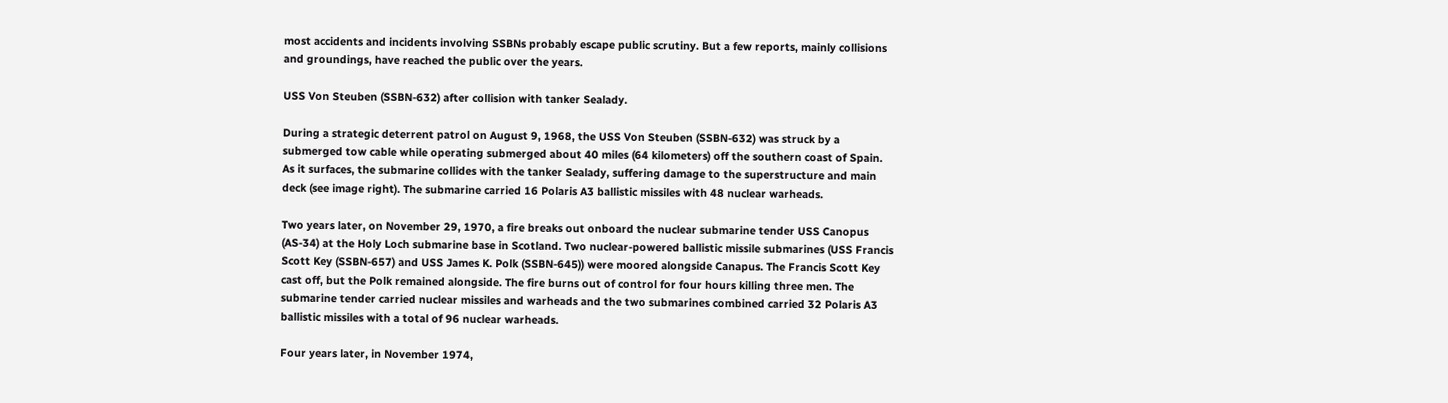most accidents and incidents involving SSBNs probably escape public scrutiny. But a few reports, mainly collisions and groundings, have reached the public over the years.

USS Von Steuben (SSBN-632) after collision with tanker Sealady.

During a strategic deterrent patrol on August 9, 1968, the USS Von Steuben (SSBN-632) was struck by a submerged tow cable while operating submerged about 40 miles (64 kilometers) off the southern coast of Spain. As it surfaces, the submarine collides with the tanker Sealady, suffering damage to the superstructure and main deck (see image right). The submarine carried 16 Polaris A3 ballistic missiles with 48 nuclear warheads.

Two years later, on November 29, 1970, a fire breaks out onboard the nuclear submarine tender USS Canopus (AS-34) at the Holy Loch submarine base in Scotland. Two nuclear-powered ballistic missile submarines (USS Francis Scott Key (SSBN-657) and USS James K. Polk (SSBN-645)) were moored alongside Canapus. The Francis Scott Key cast off, but the Polk remained alongside. The fire burns out of control for four hours killing three men. The submarine tender carried nuclear missiles and warheads and the two submarines combined carried 32 Polaris A3 ballistic missiles with a total of 96 nuclear warheads.

Four years later, in November 1974,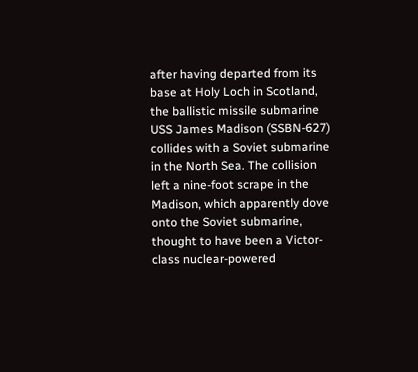after having departed from its base at Holy Loch in Scotland, the ballistic missile submarine USS James Madison (SSBN-627) collides with a Soviet submarine in the North Sea. The collision left a nine-foot scrape in the Madison, which apparently dove onto the Soviet submarine, thought to have been a Victor-class nuclear-powered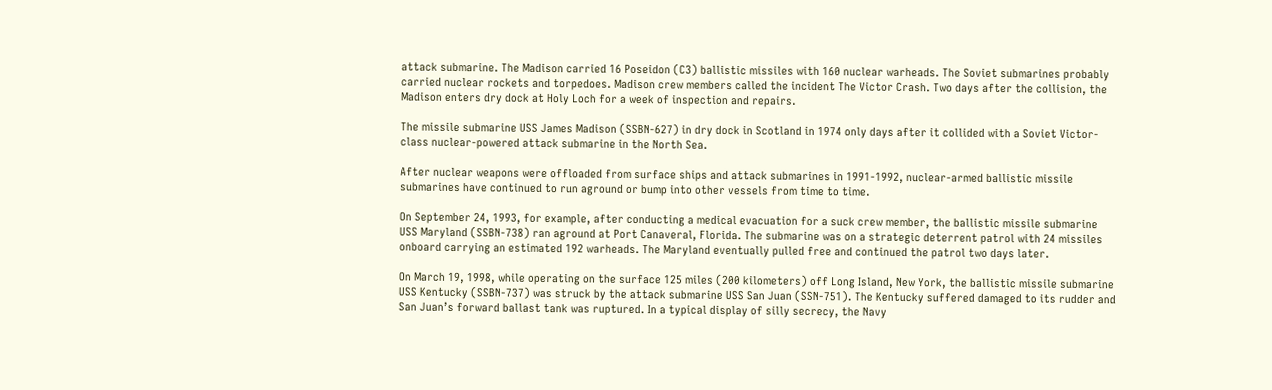attack submarine. The Madison carried 16 Poseidon (C3) ballistic missiles with 160 nuclear warheads. The Soviet submarines probably carried nuclear rockets and torpedoes. Madison crew members called the incident The Victor Crash. Two days after the collision, the Madison enters dry dock at Holy Loch for a week of inspection and repairs.

The missile submarine USS James Madison (SSBN-627) in dry dock in Scotland in 1974 only days after it collided with a Soviet Victor-class nuclear-powered attack submarine in the North Sea.

After nuclear weapons were offloaded from surface ships and attack submarines in 1991-1992, nuclear-armed ballistic missile submarines have continued to run aground or bump into other vessels from time to time.

On September 24, 1993, for example, after conducting a medical evacuation for a suck crew member, the ballistic missile submarine USS Maryland (SSBN-738) ran aground at Port Canaveral, Florida. The submarine was on a strategic deterrent patrol with 24 missiles onboard carrying an estimated 192 warheads. The Maryland eventually pulled free and continued the patrol two days later.

On March 19, 1998, while operating on the surface 125 miles (200 kilometers) off Long Island, New York, the ballistic missile submarine USS Kentucky (SSBN-737) was struck by the attack submarine USS San Juan (SSN-751). The Kentucky suffered damaged to its rudder and San Juan’s forward ballast tank was ruptured. In a typical display of silly secrecy, the Navy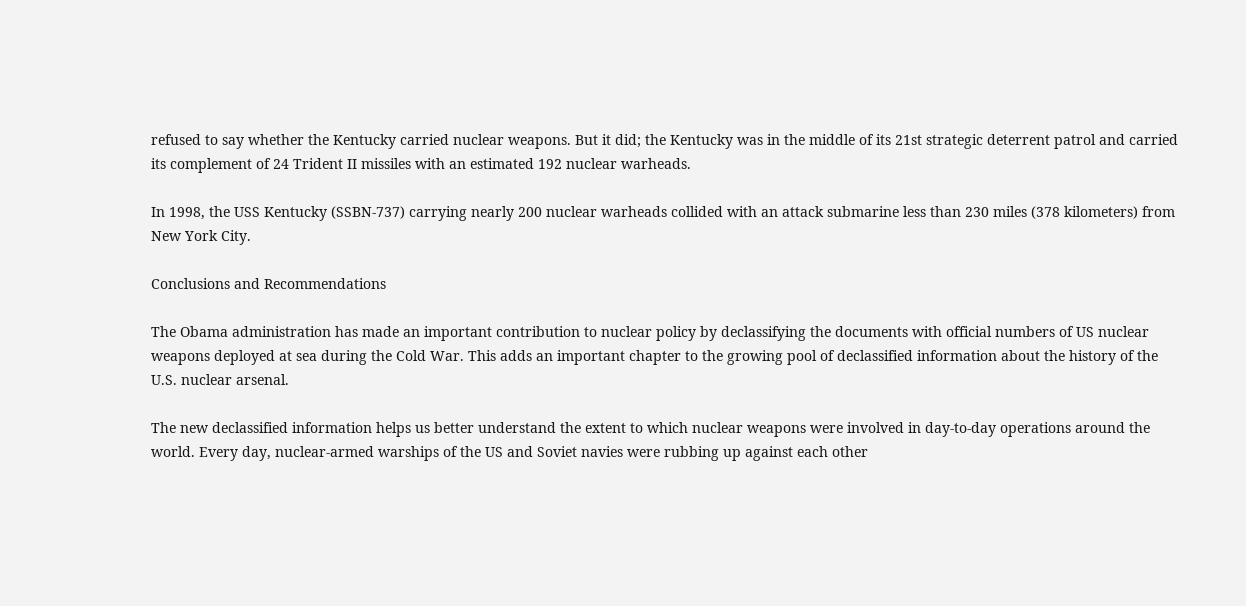refused to say whether the Kentucky carried nuclear weapons. But it did; the Kentucky was in the middle of its 21st strategic deterrent patrol and carried its complement of 24 Trident II missiles with an estimated 192 nuclear warheads.

In 1998, the USS Kentucky (SSBN-737) carrying nearly 200 nuclear warheads collided with an attack submarine less than 230 miles (378 kilometers) from New York City.

Conclusions and Recommendations

The Obama administration has made an important contribution to nuclear policy by declassifying the documents with official numbers of US nuclear weapons deployed at sea during the Cold War. This adds an important chapter to the growing pool of declassified information about the history of the U.S. nuclear arsenal.

The new declassified information helps us better understand the extent to which nuclear weapons were involved in day-to-day operations around the world. Every day, nuclear-armed warships of the US and Soviet navies were rubbing up against each other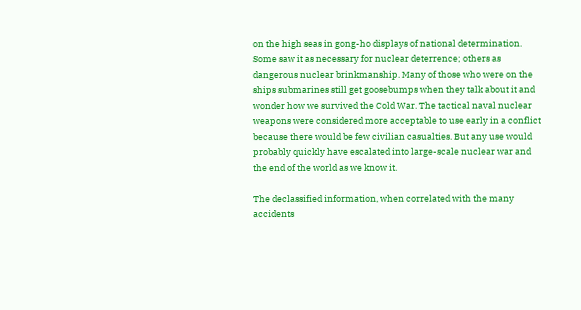on the high seas in gong-ho displays of national determination. Some saw it as necessary for nuclear deterrence; others as dangerous nuclear brinkmanship. Many of those who were on the ships submarines still get goosebumps when they talk about it and wonder how we survived the Cold War. The tactical naval nuclear weapons were considered more acceptable to use early in a conflict because there would be few civilian casualties. But any use would probably quickly have escalated into large-scale nuclear war and the end of the world as we know it.

The declassified information, when correlated with the many accidents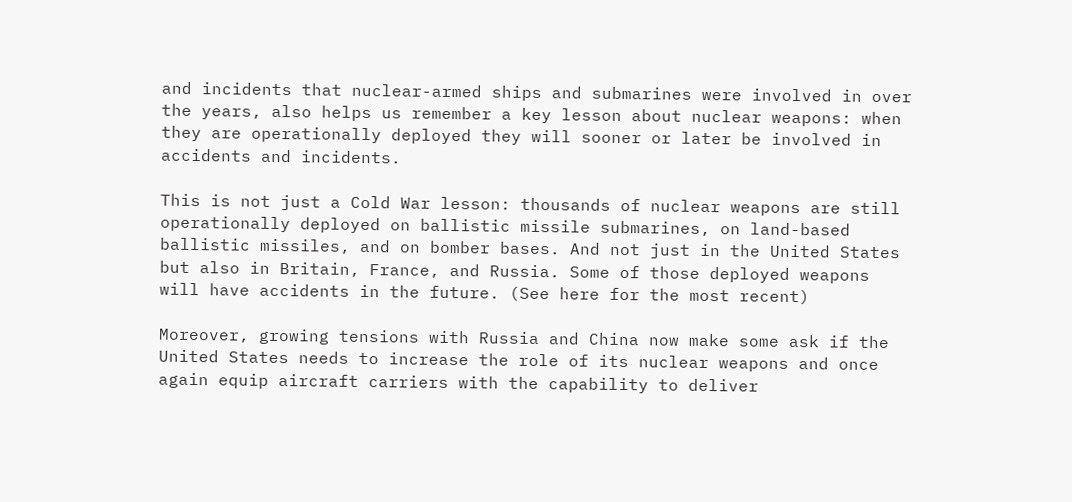and incidents that nuclear-armed ships and submarines were involved in over the years, also helps us remember a key lesson about nuclear weapons: when they are operationally deployed they will sooner or later be involved in accidents and incidents.

This is not just a Cold War lesson: thousands of nuclear weapons are still operationally deployed on ballistic missile submarines, on land-based ballistic missiles, and on bomber bases. And not just in the United States but also in Britain, France, and Russia. Some of those deployed weapons will have accidents in the future. (See here for the most recent)

Moreover, growing tensions with Russia and China now make some ask if the United States needs to increase the role of its nuclear weapons and once again equip aircraft carriers with the capability to deliver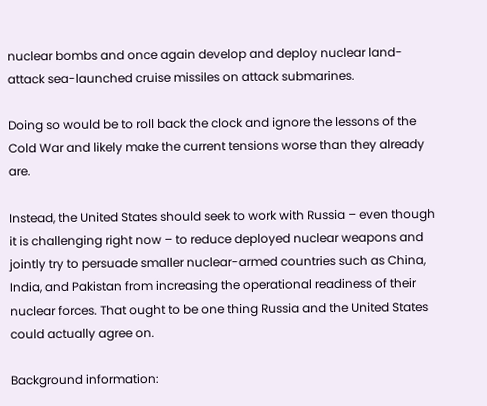nuclear bombs and once again develop and deploy nuclear land-attack sea-launched cruise missiles on attack submarines.

Doing so would be to roll back the clock and ignore the lessons of the Cold War and likely make the current tensions worse than they already are.

Instead, the United States should seek to work with Russia – even though it is challenging right now – to reduce deployed nuclear weapons and jointly try to persuade smaller nuclear-armed countries such as China, India, and Pakistan from increasing the operational readiness of their nuclear forces. That ought to be one thing Russia and the United States could actually agree on.

Background information: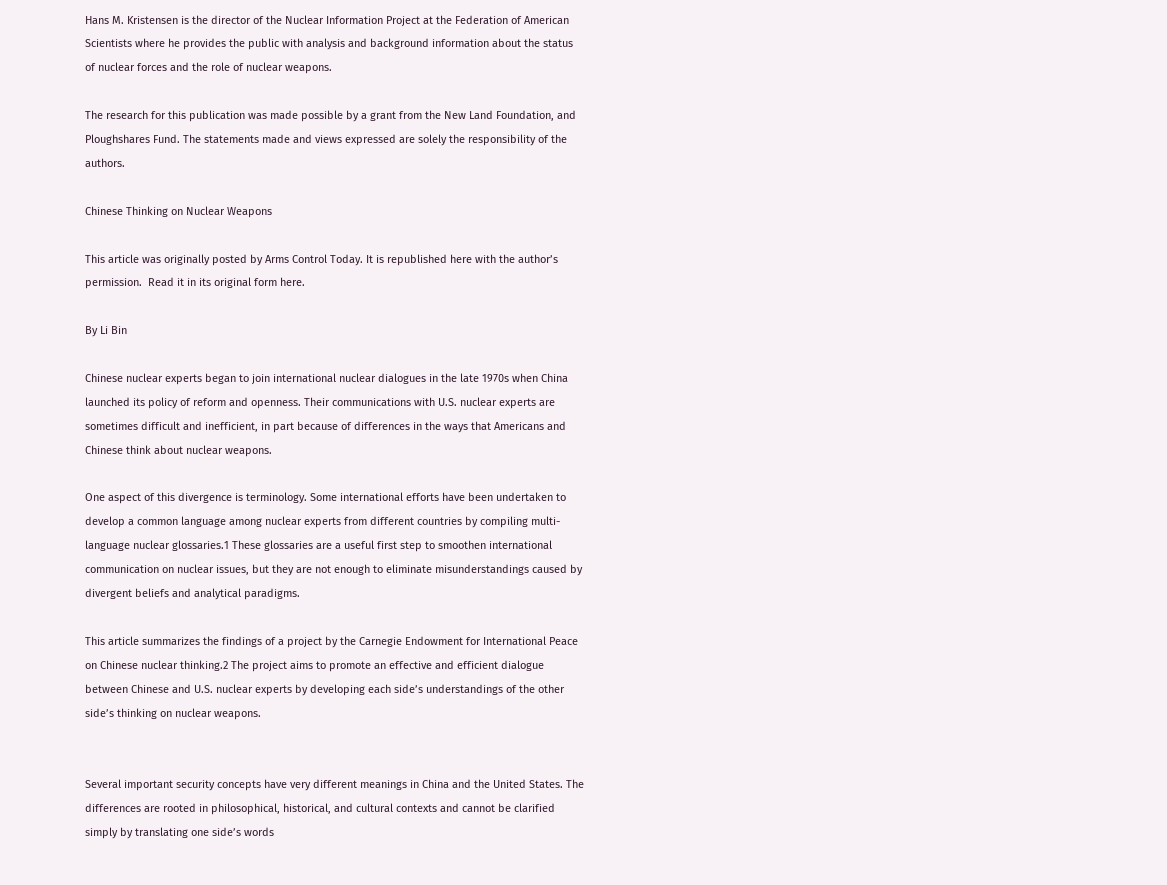Hans M. Kristensen is the director of the Nuclear Information Project at the Federation of American Scientists where he provides the public with analysis and background information about the status of nuclear forces and the role of nuclear weapons.

The research for this publication was made possible by a grant from the New Land Foundation, and Ploughshares Fund. The statements made and views expressed are solely the responsibility of the authors.

Chinese Thinking on Nuclear Weapons

This article was originally posted by Arms Control Today. It is republished here with the author’s permission.  Read it in its original form here.

By Li Bin

Chinese nuclear experts began to join international nuclear dialogues in the late 1970s when China launched its policy of reform and openness. Their communications with U.S. nuclear experts are sometimes difficult and inefficient, in part because of differences in the ways that Americans and Chinese think about nuclear weapons.

One aspect of this divergence is terminology. Some international efforts have been undertaken to develop a common language among nuclear experts from different countries by compiling multi-language nuclear glossaries.1 These glossaries are a useful first step to smoothen international communication on nuclear issues, but they are not enough to eliminate misunderstandings caused by divergent beliefs and analytical paradigms.

This article summarizes the findings of a project by the Carnegie Endowment for International Peace on Chinese nuclear thinking.2 The project aims to promote an effective and efficient dialogue between Chinese and U.S. nuclear experts by developing each side’s understandings of the other side’s thinking on nuclear weapons.


Several important security concepts have very different meanings in China and the United States. The differences are rooted in philosophical, historical, and cultural contexts and cannot be clarified simply by translating one side’s words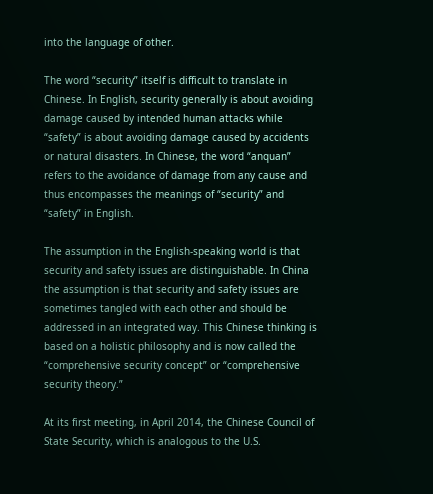into the language of other.

The word “security” itself is difficult to translate in Chinese. In English, security generally is about avoiding damage caused by intended human attacks while “safety” is about avoiding damage caused by accidents or natural disasters. In Chinese, the word “anquan” refers to the avoidance of damage from any cause and thus encompasses the meanings of “security” and “safety” in English.

The assumption in the English-speaking world is that security and safety issues are distinguishable. In China the assumption is that security and safety issues are sometimes tangled with each other and should be addressed in an integrated way. This Chinese thinking is based on a holistic philosophy and is now called the “comprehensive security concept” or “comprehensive security theory.”

At its first meeting, in April 2014, the Chinese Council of State Security, which is analogous to the U.S.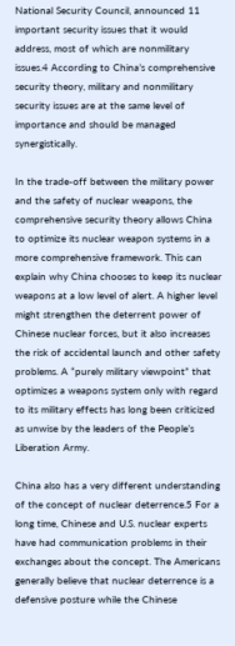National Security Council, announced 11 important security issues that it would address, most of which are nonmilitary issues.4 According to China’s comprehensive security theory, military and nonmilitary security issues are at the same level of importance and should be managed synergistically.

In the trade-off between the military power and the safety of nuclear weapons, the comprehensive security theory allows China to optimize its nuclear weapon systems in a more comprehensive framework. This can explain why China chooses to keep its nuclear weapons at a low level of alert. A higher level might strengthen the deterrent power of Chinese nuclear forces, but it also increases the risk of accidental launch and other safety problems. A “purely military viewpoint” that optimizes a weapons system only with regard to its military effects has long been criticized as unwise by the leaders of the People’s Liberation Army.

China also has a very different understanding of the concept of nuclear deterrence.5 For a long time, Chinese and U.S. nuclear experts have had communication problems in their exchanges about the concept. The Americans generally believe that nuclear deterrence is a defensive posture while the Chinese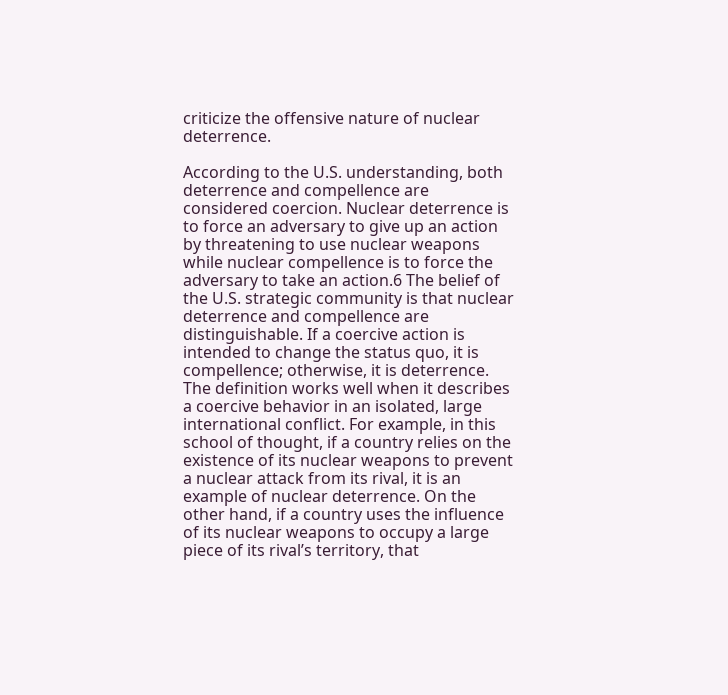criticize the offensive nature of nuclear deterrence.

According to the U.S. understanding, both deterrence and compellence are considered coercion. Nuclear deterrence is to force an adversary to give up an action by threatening to use nuclear weapons while nuclear compellence is to force the adversary to take an action.6 The belief of the U.S. strategic community is that nuclear deterrence and compellence are distinguishable. If a coercive action is intended to change the status quo, it is compellence; otherwise, it is deterrence. The definition works well when it describes a coercive behavior in an isolated, large international conflict. For example, in this school of thought, if a country relies on the existence of its nuclear weapons to prevent a nuclear attack from its rival, it is an example of nuclear deterrence. On the other hand, if a country uses the influence of its nuclear weapons to occupy a large piece of its rival’s territory, that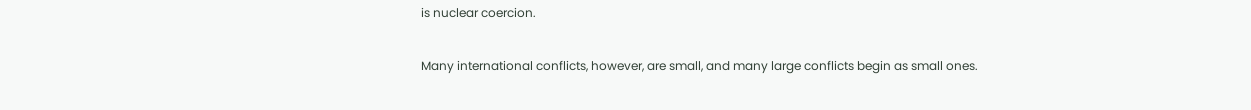is nuclear coercion.

Many international conflicts, however, are small, and many large conflicts begin as small ones.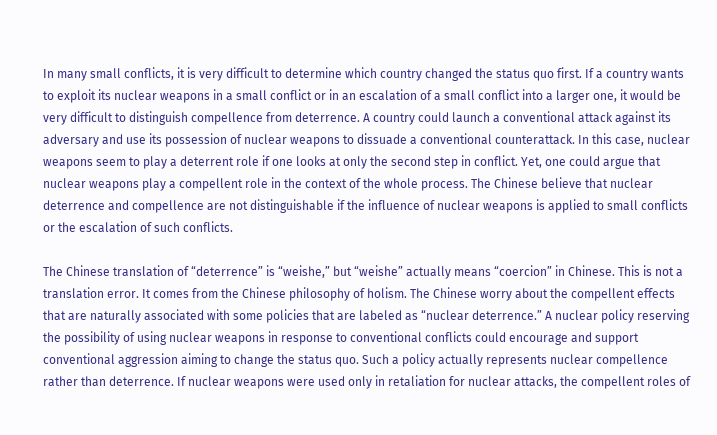In many small conflicts, it is very difficult to determine which country changed the status quo first. If a country wants to exploit its nuclear weapons in a small conflict or in an escalation of a small conflict into a larger one, it would be very difficult to distinguish compellence from deterrence. A country could launch a conventional attack against its adversary and use its possession of nuclear weapons to dissuade a conventional counterattack. In this case, nuclear weapons seem to play a deterrent role if one looks at only the second step in conflict. Yet, one could argue that nuclear weapons play a compellent role in the context of the whole process. The Chinese believe that nuclear deterrence and compellence are not distinguishable if the influence of nuclear weapons is applied to small conflicts or the escalation of such conflicts.

The Chinese translation of “deterrence” is “weishe,” but “weishe” actually means “coercion” in Chinese. This is not a translation error. It comes from the Chinese philosophy of holism. The Chinese worry about the compellent effects that are naturally associated with some policies that are labeled as “nuclear deterrence.” A nuclear policy reserving the possibility of using nuclear weapons in response to conventional conflicts could encourage and support conventional aggression aiming to change the status quo. Such a policy actually represents nuclear compellence rather than deterrence. If nuclear weapons were used only in retaliation for nuclear attacks, the compellent roles of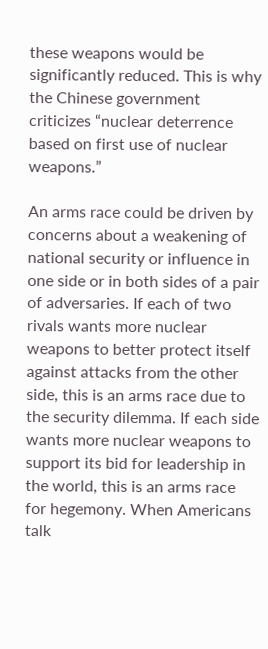these weapons would be significantly reduced. This is why the Chinese government criticizes “nuclear deterrence based on first use of nuclear weapons.”

An arms race could be driven by concerns about a weakening of national security or influence in one side or in both sides of a pair of adversaries. If each of two rivals wants more nuclear weapons to better protect itself against attacks from the other side, this is an arms race due to the security dilemma. If each side wants more nuclear weapons to support its bid for leadership in the world, this is an arms race for hegemony. When Americans talk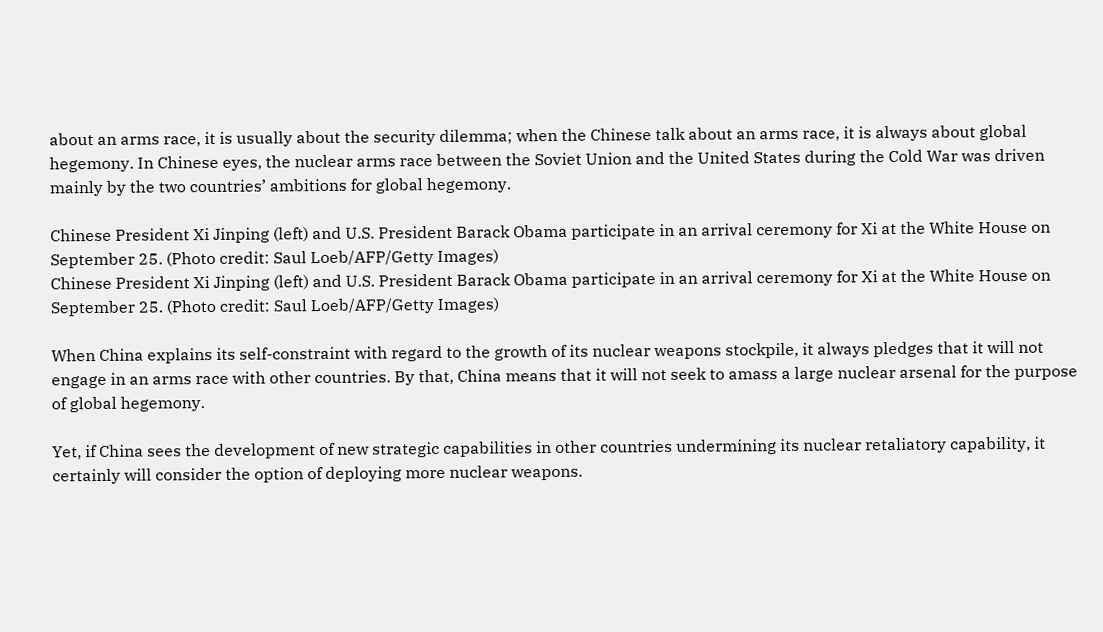about an arms race, it is usually about the security dilemma; when the Chinese talk about an arms race, it is always about global hegemony. In Chinese eyes, the nuclear arms race between the Soviet Union and the United States during the Cold War was driven mainly by the two countries’ ambitions for global hegemony.

Chinese President Xi Jinping (left) and U.S. President Barack Obama participate in an arrival ceremony for Xi at the White House on September 25. (Photo credit: Saul Loeb/AFP/Getty Images)
Chinese President Xi Jinping (left) and U.S. President Barack Obama participate in an arrival ceremony for Xi at the White House on September 25. (Photo credit: Saul Loeb/AFP/Getty Images)

When China explains its self-constraint with regard to the growth of its nuclear weapons stockpile, it always pledges that it will not engage in an arms race with other countries. By that, China means that it will not seek to amass a large nuclear arsenal for the purpose of global hegemony.

Yet, if China sees the development of new strategic capabilities in other countries undermining its nuclear retaliatory capability, it certainly will consider the option of deploying more nuclear weapons.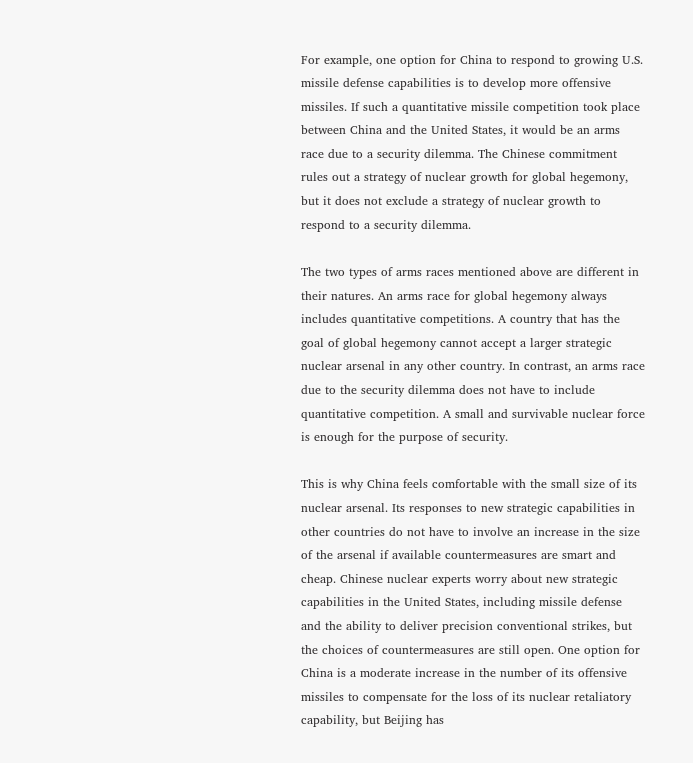For example, one option for China to respond to growing U.S. missile defense capabilities is to develop more offensive missiles. If such a quantitative missile competition took place between China and the United States, it would be an arms race due to a security dilemma. The Chinese commitment rules out a strategy of nuclear growth for global hegemony, but it does not exclude a strategy of nuclear growth to respond to a security dilemma.

The two types of arms races mentioned above are different in their natures. An arms race for global hegemony always includes quantitative competitions. A country that has the goal of global hegemony cannot accept a larger strategic nuclear arsenal in any other country. In contrast, an arms race due to the security dilemma does not have to include quantitative competition. A small and survivable nuclear force is enough for the purpose of security.

This is why China feels comfortable with the small size of its nuclear arsenal. Its responses to new strategic capabilities in other countries do not have to involve an increase in the size of the arsenal if available countermeasures are smart and cheap. Chinese nuclear experts worry about new strategic capabilities in the United States, including missile defense and the ability to deliver precision conventional strikes, but the choices of countermeasures are still open. One option for China is a moderate increase in the number of its offensive missiles to compensate for the loss of its nuclear retaliatory capability, but Beijing has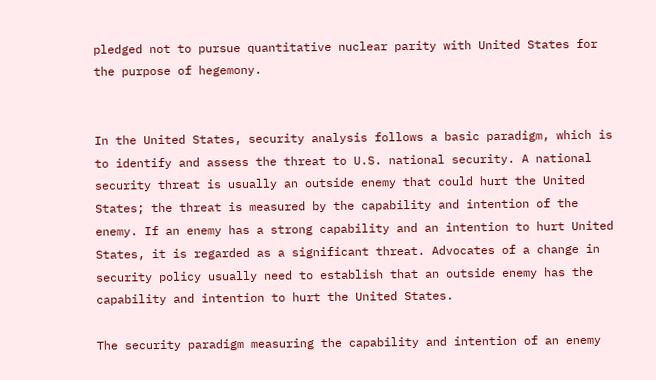pledged not to pursue quantitative nuclear parity with United States for the purpose of hegemony.


In the United States, security analysis follows a basic paradigm, which is to identify and assess the threat to U.S. national security. A national security threat is usually an outside enemy that could hurt the United States; the threat is measured by the capability and intention of the enemy. If an enemy has a strong capability and an intention to hurt United States, it is regarded as a significant threat. Advocates of a change in security policy usually need to establish that an outside enemy has the capability and intention to hurt the United States.

The security paradigm measuring the capability and intention of an enemy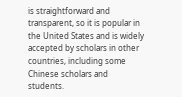is straightforward and transparent, so it is popular in the United States and is widely accepted by scholars in other countries, including some Chinese scholars and students.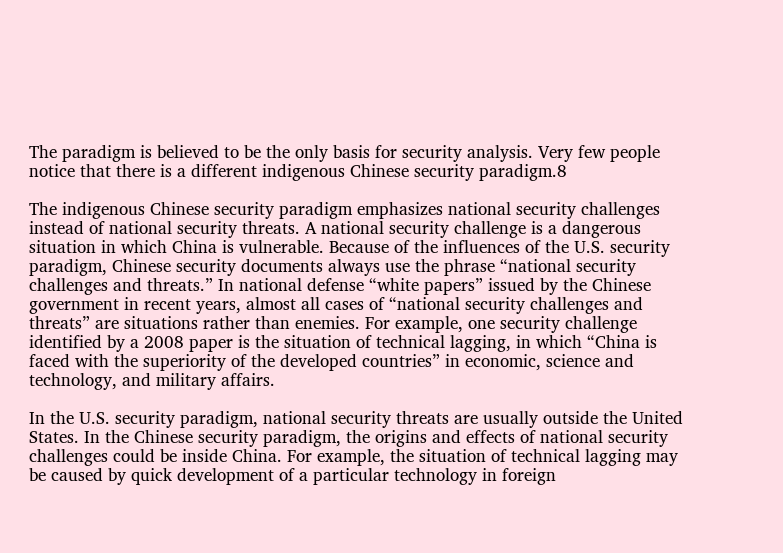The paradigm is believed to be the only basis for security analysis. Very few people notice that there is a different indigenous Chinese security paradigm.8

The indigenous Chinese security paradigm emphasizes national security challenges instead of national security threats. A national security challenge is a dangerous situation in which China is vulnerable. Because of the influences of the U.S. security paradigm, Chinese security documents always use the phrase “national security challenges and threats.” In national defense “white papers” issued by the Chinese government in recent years, almost all cases of “national security challenges and threats” are situations rather than enemies. For example, one security challenge identified by a 2008 paper is the situation of technical lagging, in which “China is faced with the superiority of the developed countries” in economic, science and technology, and military affairs.

In the U.S. security paradigm, national security threats are usually outside the United States. In the Chinese security paradigm, the origins and effects of national security challenges could be inside China. For example, the situation of technical lagging may be caused by quick development of a particular technology in foreign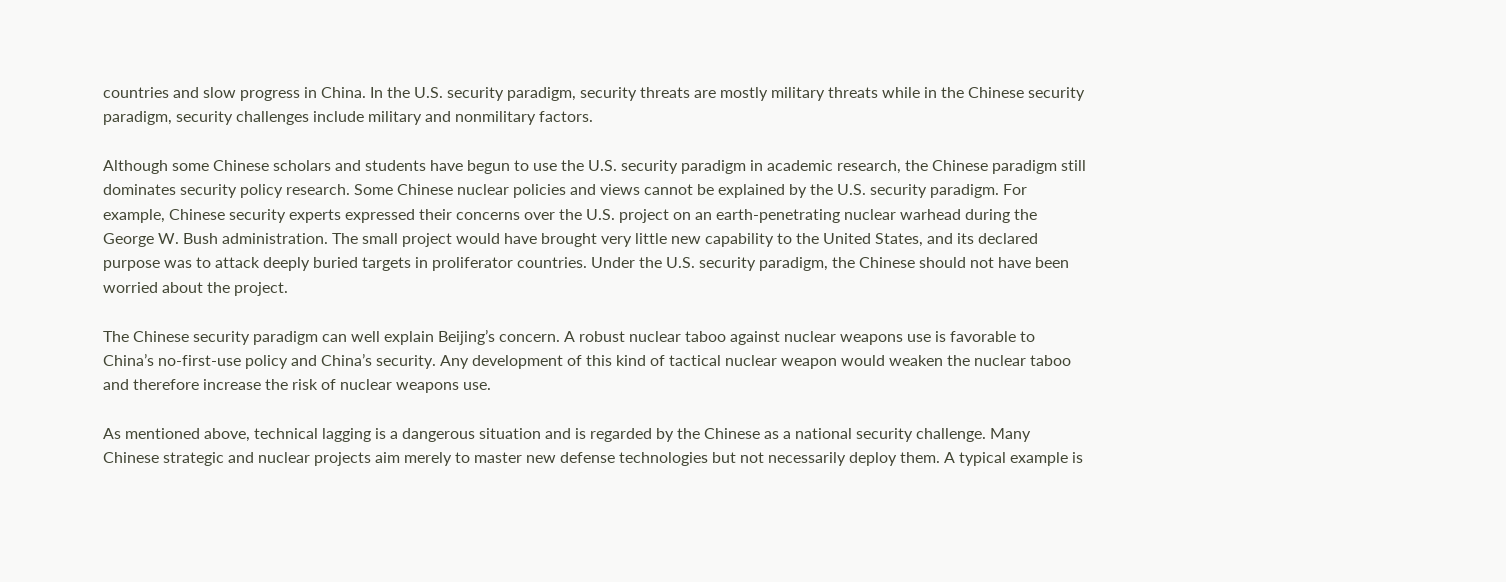countries and slow progress in China. In the U.S. security paradigm, security threats are mostly military threats while in the Chinese security paradigm, security challenges include military and nonmilitary factors.

Although some Chinese scholars and students have begun to use the U.S. security paradigm in academic research, the Chinese paradigm still dominates security policy research. Some Chinese nuclear policies and views cannot be explained by the U.S. security paradigm. For example, Chinese security experts expressed their concerns over the U.S. project on an earth-penetrating nuclear warhead during the George W. Bush administration. The small project would have brought very little new capability to the United States, and its declared purpose was to attack deeply buried targets in proliferator countries. Under the U.S. security paradigm, the Chinese should not have been worried about the project.

The Chinese security paradigm can well explain Beijing’s concern. A robust nuclear taboo against nuclear weapons use is favorable to China’s no-first-use policy and China’s security. Any development of this kind of tactical nuclear weapon would weaken the nuclear taboo and therefore increase the risk of nuclear weapons use.

As mentioned above, technical lagging is a dangerous situation and is regarded by the Chinese as a national security challenge. Many Chinese strategic and nuclear projects aim merely to master new defense technologies but not necessarily deploy them. A typical example is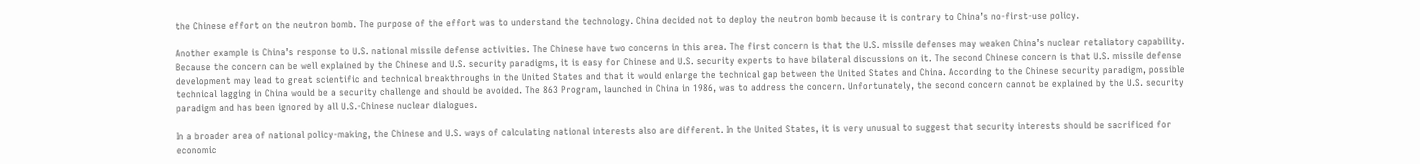the Chinese effort on the neutron bomb. The purpose of the effort was to understand the technology. China decided not to deploy the neutron bomb because it is contrary to China’s no-first-use policy.

Another example is China’s response to U.S. national missile defense activities. The Chinese have two concerns in this area. The first concern is that the U.S. missile defenses may weaken China’s nuclear retaliatory capability. Because the concern can be well explained by the Chinese and U.S. security paradigms, it is easy for Chinese and U.S. security experts to have bilateral discussions on it. The second Chinese concern is that U.S. missile defense development may lead to great scientific and technical breakthroughs in the United States and that it would enlarge the technical gap between the United States and China. According to the Chinese security paradigm, possible technical lagging in China would be a security challenge and should be avoided. The 863 Program, launched in China in 1986, was to address the concern. Unfortunately, the second concern cannot be explained by the U.S. security paradigm and has been ignored by all U.S.-Chinese nuclear dialogues.

In a broader area of national policy-making, the Chinese and U.S. ways of calculating national interests also are different. In the United States, it is very unusual to suggest that security interests should be sacrificed for economic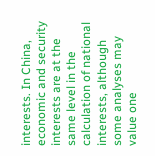interests. In China, economic and security interests are at the same level in the calculation of national interests, although some analyses may value one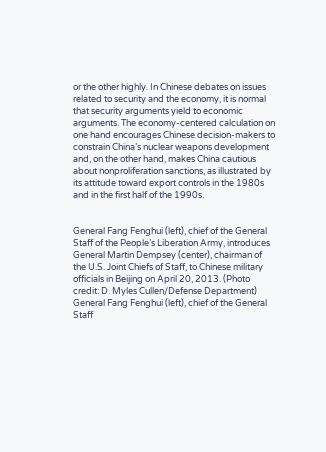or the other highly. In Chinese debates on issues related to security and the economy, it is normal that security arguments yield to economic arguments. The economy-centered calculation on one hand encourages Chinese decision-makers to constrain China’s nuclear weapons development and, on the other hand, makes China cautious about nonproliferation sanctions, as illustrated by its attitude toward export controls in the 1980s and in the first half of the 1990s.


General Fang Fenghui (left), chief of the General Staff of the People’s Liberation Army, introduces General Martin Dempsey (center), chairman of the U.S. Joint Chiefs of Staff, to Chinese military officials in Beijing on April 20, 2013. (Photo credit: D. Myles Cullen/Defense Department)
General Fang Fenghui (left), chief of the General Staff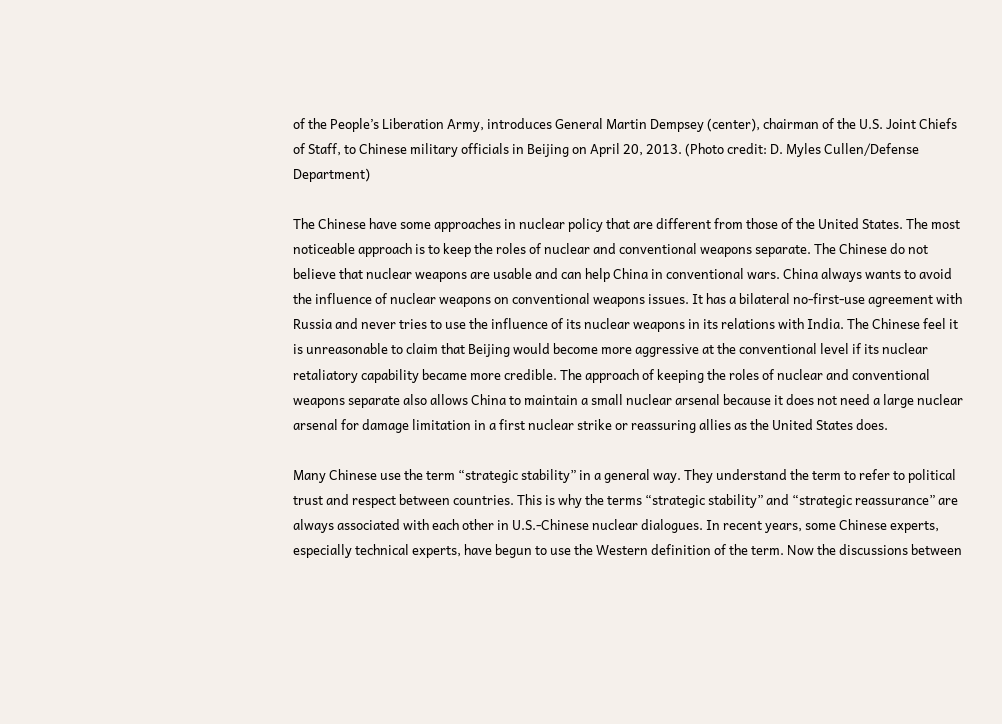of the People’s Liberation Army, introduces General Martin Dempsey (center), chairman of the U.S. Joint Chiefs of Staff, to Chinese military officials in Beijing on April 20, 2013. (Photo credit: D. Myles Cullen/Defense Department)

The Chinese have some approaches in nuclear policy that are different from those of the United States. The most noticeable approach is to keep the roles of nuclear and conventional weapons separate. The Chinese do not believe that nuclear weapons are usable and can help China in conventional wars. China always wants to avoid the influence of nuclear weapons on conventional weapons issues. It has a bilateral no-first-use agreement with Russia and never tries to use the influence of its nuclear weapons in its relations with India. The Chinese feel it is unreasonable to claim that Beijing would become more aggressive at the conventional level if its nuclear retaliatory capability became more credible. The approach of keeping the roles of nuclear and conventional weapons separate also allows China to maintain a small nuclear arsenal because it does not need a large nuclear arsenal for damage limitation in a first nuclear strike or reassuring allies as the United States does.

Many Chinese use the term “strategic stability” in a general way. They understand the term to refer to political trust and respect between countries. This is why the terms “strategic stability” and “strategic reassurance” are always associated with each other in U.S.-Chinese nuclear dialogues. In recent years, some Chinese experts, especially technical experts, have begun to use the Western definition of the term. Now the discussions between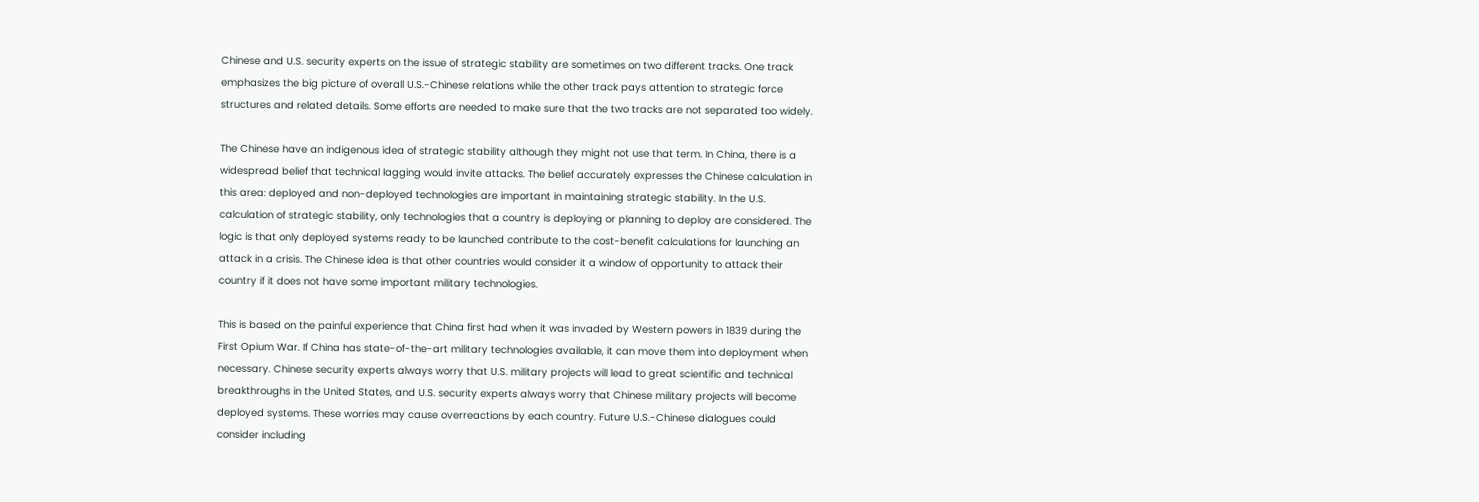Chinese and U.S. security experts on the issue of strategic stability are sometimes on two different tracks. One track emphasizes the big picture of overall U.S.-Chinese relations while the other track pays attention to strategic force structures and related details. Some efforts are needed to make sure that the two tracks are not separated too widely.

The Chinese have an indigenous idea of strategic stability although they might not use that term. In China, there is a widespread belief that technical lagging would invite attacks. The belief accurately expresses the Chinese calculation in this area: deployed and non-deployed technologies are important in maintaining strategic stability. In the U.S. calculation of strategic stability, only technologies that a country is deploying or planning to deploy are considered. The logic is that only deployed systems ready to be launched contribute to the cost-benefit calculations for launching an attack in a crisis. The Chinese idea is that other countries would consider it a window of opportunity to attack their country if it does not have some important military technologies.

This is based on the painful experience that China first had when it was invaded by Western powers in 1839 during the First Opium War. If China has state-of-the-art military technologies available, it can move them into deployment when necessary. Chinese security experts always worry that U.S. military projects will lead to great scientific and technical breakthroughs in the United States, and U.S. security experts always worry that Chinese military projects will become deployed systems. These worries may cause overreactions by each country. Future U.S.-Chinese dialogues could consider including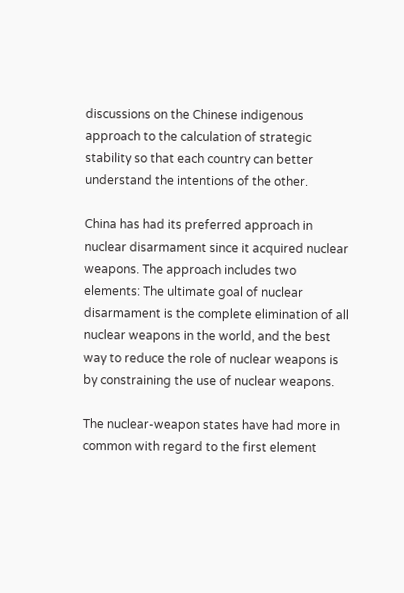discussions on the Chinese indigenous approach to the calculation of strategic stability so that each country can better understand the intentions of the other.

China has had its preferred approach in nuclear disarmament since it acquired nuclear weapons. The approach includes two elements: The ultimate goal of nuclear disarmament is the complete elimination of all nuclear weapons in the world, and the best way to reduce the role of nuclear weapons is by constraining the use of nuclear weapons.

The nuclear-weapon states have had more in common with regard to the first element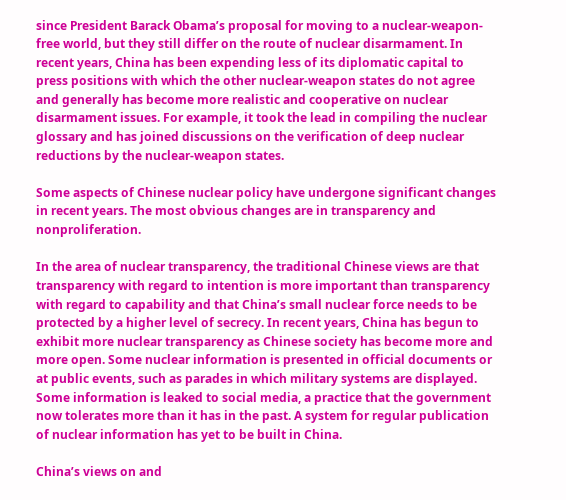since President Barack Obama’s proposal for moving to a nuclear-weapon-free world, but they still differ on the route of nuclear disarmament. In recent years, China has been expending less of its diplomatic capital to press positions with which the other nuclear-weapon states do not agree and generally has become more realistic and cooperative on nuclear disarmament issues. For example, it took the lead in compiling the nuclear glossary and has joined discussions on the verification of deep nuclear reductions by the nuclear-weapon states.

Some aspects of Chinese nuclear policy have undergone significant changes in recent years. The most obvious changes are in transparency and nonproliferation.

In the area of nuclear transparency, the traditional Chinese views are that transparency with regard to intention is more important than transparency with regard to capability and that China’s small nuclear force needs to be protected by a higher level of secrecy. In recent years, China has begun to exhibit more nuclear transparency as Chinese society has become more and more open. Some nuclear information is presented in official documents or at public events, such as parades in which military systems are displayed. Some information is leaked to social media, a practice that the government now tolerates more than it has in the past. A system for regular publication of nuclear information has yet to be built in China.

China’s views on and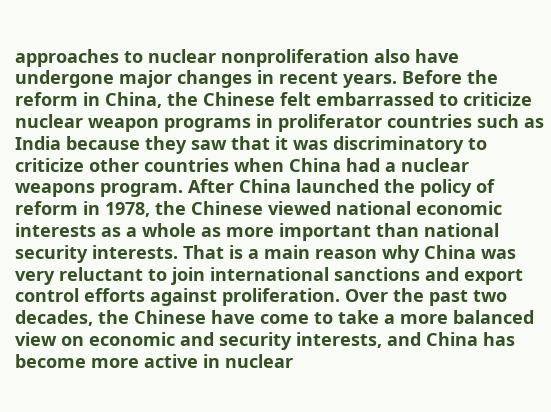approaches to nuclear nonproliferation also have undergone major changes in recent years. Before the reform in China, the Chinese felt embarrassed to criticize nuclear weapon programs in proliferator countries such as India because they saw that it was discriminatory to criticize other countries when China had a nuclear weapons program. After China launched the policy of reform in 1978, the Chinese viewed national economic interests as a whole as more important than national security interests. That is a main reason why China was very reluctant to join international sanctions and export control efforts against proliferation. Over the past two decades, the Chinese have come to take a more balanced view on economic and security interests, and China has become more active in nuclear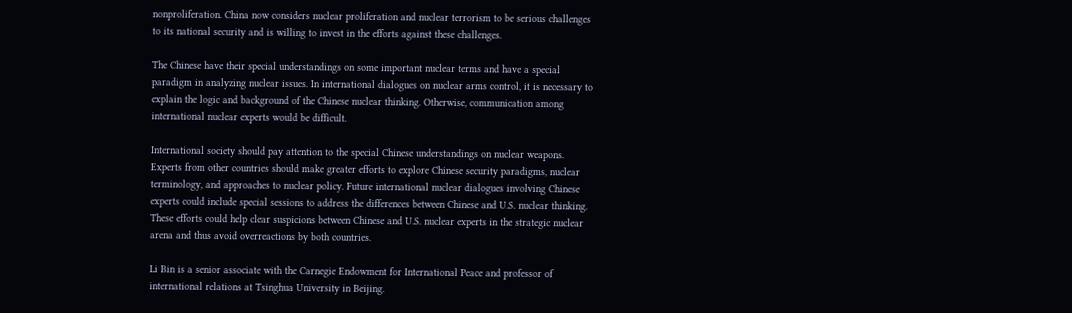nonproliferation. China now considers nuclear proliferation and nuclear terrorism to be serious challenges to its national security and is willing to invest in the efforts against these challenges.

The Chinese have their special understandings on some important nuclear terms and have a special paradigm in analyzing nuclear issues. In international dialogues on nuclear arms control, it is necessary to explain the logic and background of the Chinese nuclear thinking. Otherwise, communication among international nuclear experts would be difficult.

International society should pay attention to the special Chinese understandings on nuclear weapons. Experts from other countries should make greater efforts to explore Chinese security paradigms, nuclear terminology, and approaches to nuclear policy. Future international nuclear dialogues involving Chinese experts could include special sessions to address the differences between Chinese and U.S. nuclear thinking. These efforts could help clear suspicions between Chinese and U.S. nuclear experts in the strategic nuclear arena and thus avoid overreactions by both countries.

Li Bin is a senior associate with the Carnegie Endowment for International Peace and professor of international relations at Tsinghua University in Beijing.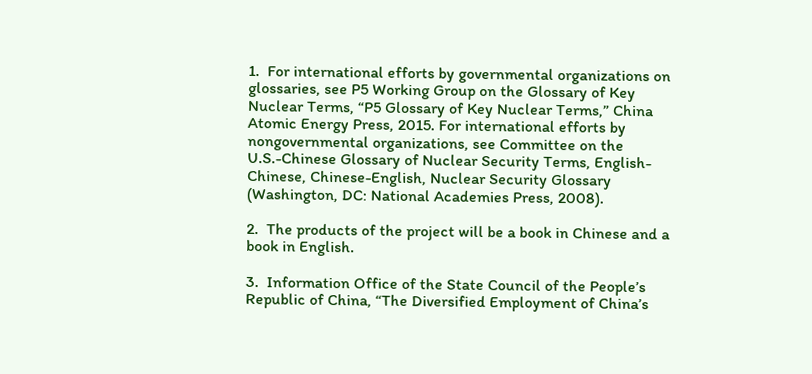1.  For international efforts by governmental organizations on glossaries, see P5 Working Group on the Glossary of Key Nuclear Terms, “P5 Glossary of Key Nuclear Terms,” China Atomic Energy Press, 2015. For international efforts by nongovernmental organizations, see Committee on the U.S.-Chinese Glossary of Nuclear Security Terms, English-Chinese, Chinese-English, Nuclear Security Glossary (Washington, DC: National Academies Press, 2008).

2.  The products of the project will be a book in Chinese and a book in English.

3.  Information Office of the State Council of the People’s Republic of China, “The Diversified Employment of China’s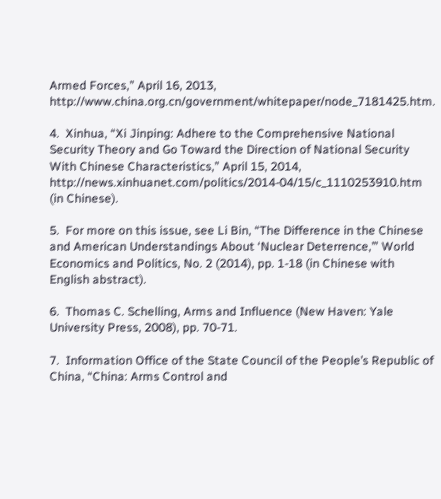Armed Forces,” April 16, 2013, http://www.china.org.cn/government/whitepaper/node_7181425.htm.

4.  Xinhua, “Xi Jinping: Adhere to the Comprehensive National Security Theory and Go Toward the Direction of National Security With Chinese Characteristics,” April 15, 2014, http://news.xinhuanet.com/politics/2014-04/15/c_1110253910.htm (in Chinese).

5.  For more on this issue, see Li Bin, “The Difference in the Chinese and American Understandings About ‘Nuclear Deterrence,’” World Economics and Politics, No. 2 (2014), pp. 1-18 (in Chinese with English abstract).

6.  Thomas C. Schelling, Arms and Influence (New Haven: Yale University Press, 2008), pp. 70-71.

7.  Information Office of the State Council of the People’s Republic of China, “China: Arms Control and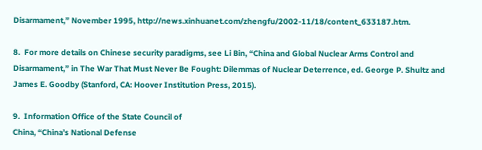Disarmament,” November 1995, http://news.xinhuanet.com/zhengfu/2002-11/18/content_633187.htm.

8.  For more details on Chinese security paradigms, see Li Bin, “China and Global Nuclear Arms Control and Disarmament,” in The War That Must Never Be Fought: Dilemmas of Nuclear Deterrence, ed. George P. Shultz and James E. Goodby (Stanford, CA: Hoover Institution Press, 2015).

9.  Information Office of the State Council of
China, “China’s National Defense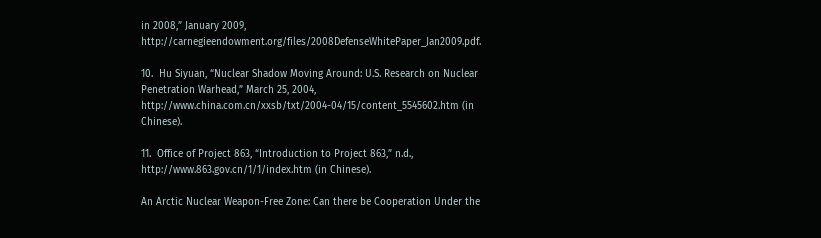in 2008,” January 2009, http://carnegieendowment.org/files/2008DefenseWhitePaper_Jan2009.pdf.

10.  Hu Siyuan, “Nuclear Shadow Moving Around: U.S. Research on Nuclear Penetration Warhead,” March 25, 2004, http://www.china.com.cn/xxsb/txt/2004-04/15/content_5545602.htm (in Chinese).

11.  Office of Project 863, “Introduction to Project 863,” n.d., http://www.863.gov.cn/1/1/index.htm (in Chinese).

An Arctic Nuclear Weapon-Free Zone: Can there be Cooperation Under the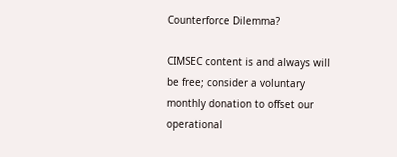Counterforce Dilemma?

CIMSEC content is and always will be free; consider a voluntary monthly donation to offset our operational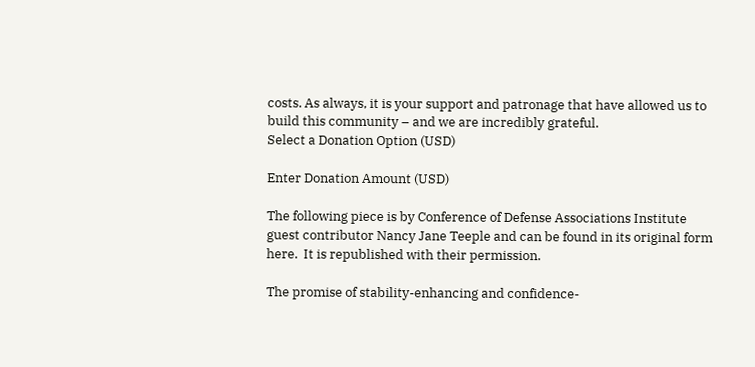costs. As always, it is your support and patronage that have allowed us to build this community – and we are incredibly grateful.
Select a Donation Option (USD)

Enter Donation Amount (USD)

The following piece is by Conference of Defense Associations Institute guest contributor Nancy Jane Teeple and can be found in its original form here.  It is republished with their permission.

The promise of stability-enhancing and confidence-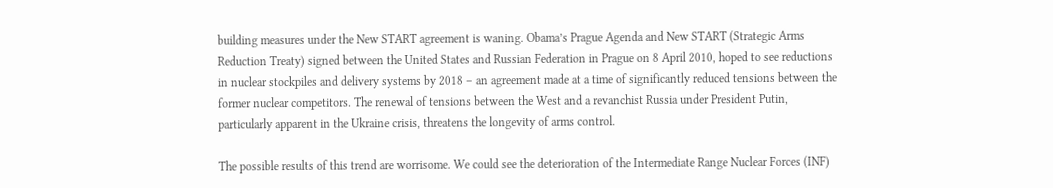building measures under the New START agreement is waning. Obama’s Prague Agenda and New START (Strategic Arms Reduction Treaty) signed between the United States and Russian Federation in Prague on 8 April 2010, hoped to see reductions in nuclear stockpiles and delivery systems by 2018 – an agreement made at a time of significantly reduced tensions between the former nuclear competitors. The renewal of tensions between the West and a revanchist Russia under President Putin, particularly apparent in the Ukraine crisis, threatens the longevity of arms control.

The possible results of this trend are worrisome. We could see the deterioration of the Intermediate Range Nuclear Forces (INF)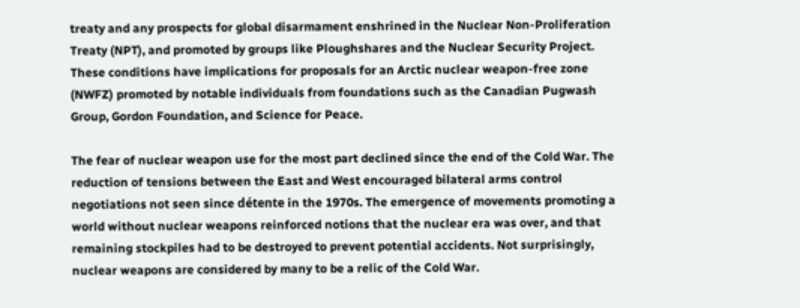treaty and any prospects for global disarmament enshrined in the Nuclear Non-Proliferation Treaty (NPT), and promoted by groups like Ploughshares and the Nuclear Security Project. These conditions have implications for proposals for an Arctic nuclear weapon-free zone (NWFZ) promoted by notable individuals from foundations such as the Canadian Pugwash Group, Gordon Foundation, and Science for Peace.

The fear of nuclear weapon use for the most part declined since the end of the Cold War. The reduction of tensions between the East and West encouraged bilateral arms control negotiations not seen since détente in the 1970s. The emergence of movements promoting a world without nuclear weapons reinforced notions that the nuclear era was over, and that remaining stockpiles had to be destroyed to prevent potential accidents. Not surprisingly, nuclear weapons are considered by many to be a relic of the Cold War.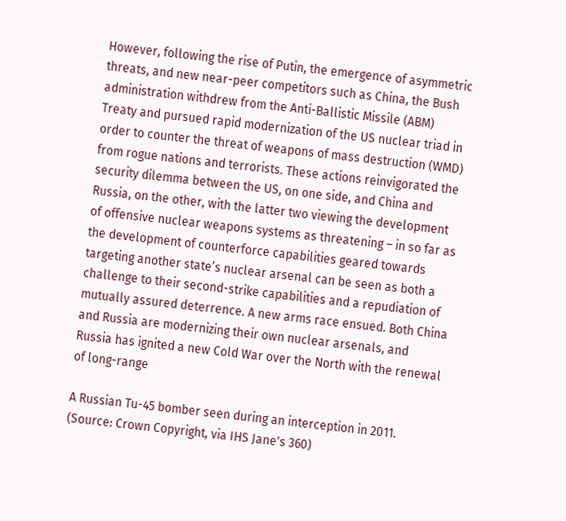However, following the rise of Putin, the emergence of asymmetric threats, and new near-peer competitors such as China, the Bush administration withdrew from the Anti-Ballistic Missile (ABM) Treaty and pursued rapid modernization of the US nuclear triad in order to counter the threat of weapons of mass destruction (WMD) from rogue nations and terrorists. These actions reinvigorated the security dilemma between the US, on one side, and China and Russia, on the other, with the latter two viewing the development of offensive nuclear weapons systems as threatening – in so far as the development of counterforce capabilities geared towards targeting another state’s nuclear arsenal can be seen as both a challenge to their second-strike capabilities and a repudiation of mutually assured deterrence. A new arms race ensued. Both China and Russia are modernizing their own nuclear arsenals, and Russia has ignited a new Cold War over the North with the renewal of long-range

A Russian Tu-45 bomber seen during an interception in 2011. (Source: Crown Copyright, via IHS Jane's 360)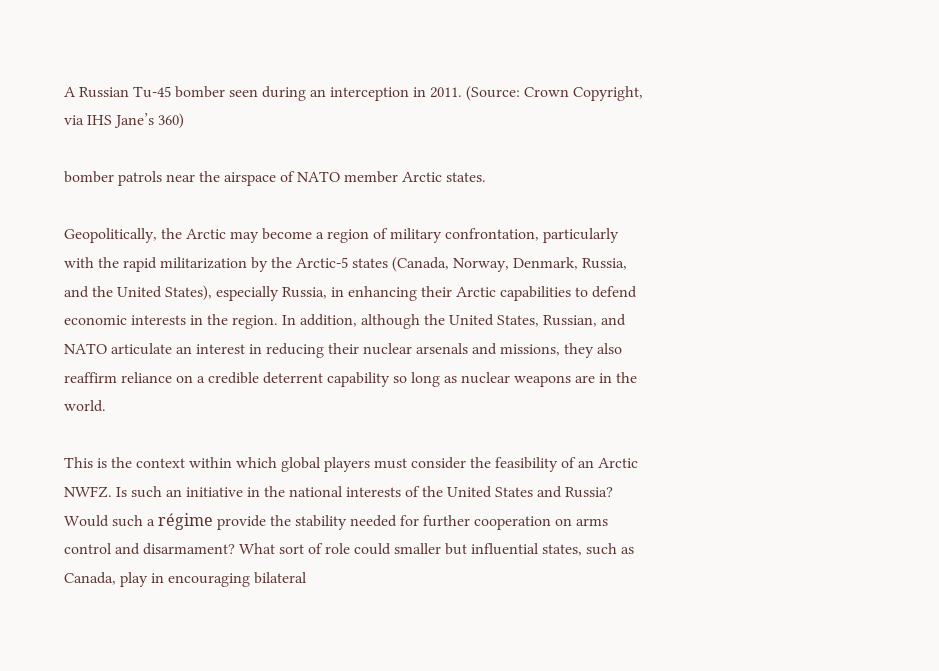A Russian Tu-45 bomber seen during an interception in 2011. (Source: Crown Copyright, via IHS Jane’s 360)

bomber patrols near the airspace of NATO member Arctic states.

Geopolitically, the Arctic may become a region of military confrontation, particularly with the rapid militarization by the Arctic-5 states (Canada, Norway, Denmark, Russia, and the United States), especially Russia, in enhancing their Arctic capabilities to defend economic interests in the region. In addition, although the United States, Russian, and NATO articulate an interest in reducing their nuclear arsenals and missions, they also reaffirm reliance on a credible deterrent capability so long as nuclear weapons are in the world.

This is the context within which global players must consider the feasibility of an Arctic NWFZ. Is such an initiative in the national interests of the United States and Russia? Would such a régime provide the stability needed for further cooperation on arms control and disarmament? What sort of role could smaller but influential states, such as Canada, play in encouraging bilateral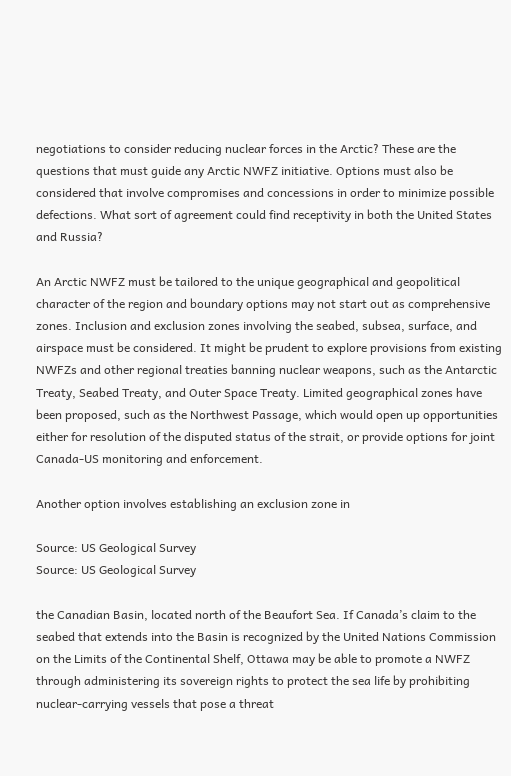negotiations to consider reducing nuclear forces in the Arctic? These are the questions that must guide any Arctic NWFZ initiative. Options must also be considered that involve compromises and concessions in order to minimize possible defections. What sort of agreement could find receptivity in both the United States and Russia?

An Arctic NWFZ must be tailored to the unique geographical and geopolitical character of the region and boundary options may not start out as comprehensive zones. Inclusion and exclusion zones involving the seabed, subsea, surface, and airspace must be considered. It might be prudent to explore provisions from existing NWFZs and other regional treaties banning nuclear weapons, such as the Antarctic Treaty, Seabed Treaty, and Outer Space Treaty. Limited geographical zones have been proposed, such as the Northwest Passage, which would open up opportunities either for resolution of the disputed status of the strait, or provide options for joint Canada-US monitoring and enforcement.

Another option involves establishing an exclusion zone in

Source: US Geological Survey
Source: US Geological Survey

the Canadian Basin, located north of the Beaufort Sea. If Canada’s claim to the seabed that extends into the Basin is recognized by the United Nations Commission on the Limits of the Continental Shelf, Ottawa may be able to promote a NWFZ through administering its sovereign rights to protect the sea life by prohibiting nuclear-carrying vessels that pose a threat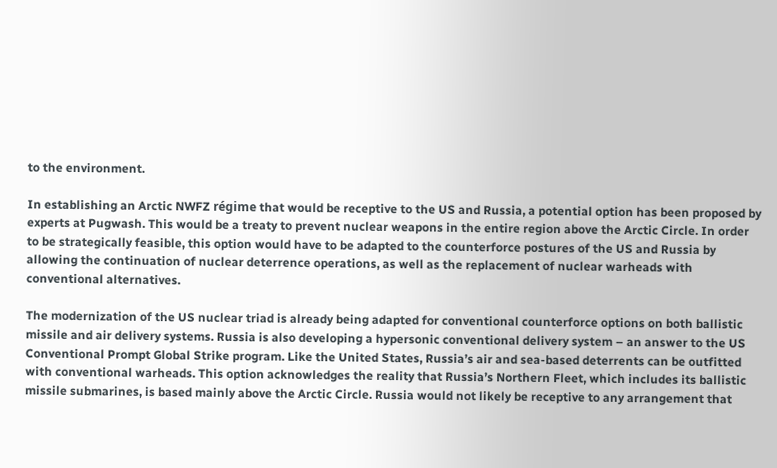to the environment.

In establishing an Arctic NWFZ régime that would be receptive to the US and Russia, a potential option has been proposed by experts at Pugwash. This would be a treaty to prevent nuclear weapons in the entire region above the Arctic Circle. In order to be strategically feasible, this option would have to be adapted to the counterforce postures of the US and Russia by allowing the continuation of nuclear deterrence operations, as well as the replacement of nuclear warheads with conventional alternatives.

The modernization of the US nuclear triad is already being adapted for conventional counterforce options on both ballistic missile and air delivery systems. Russia is also developing a hypersonic conventional delivery system – an answer to the US Conventional Prompt Global Strike program. Like the United States, Russia’s air and sea-based deterrents can be outfitted with conventional warheads. This option acknowledges the reality that Russia’s Northern Fleet, which includes its ballistic missile submarines, is based mainly above the Arctic Circle. Russia would not likely be receptive to any arrangement that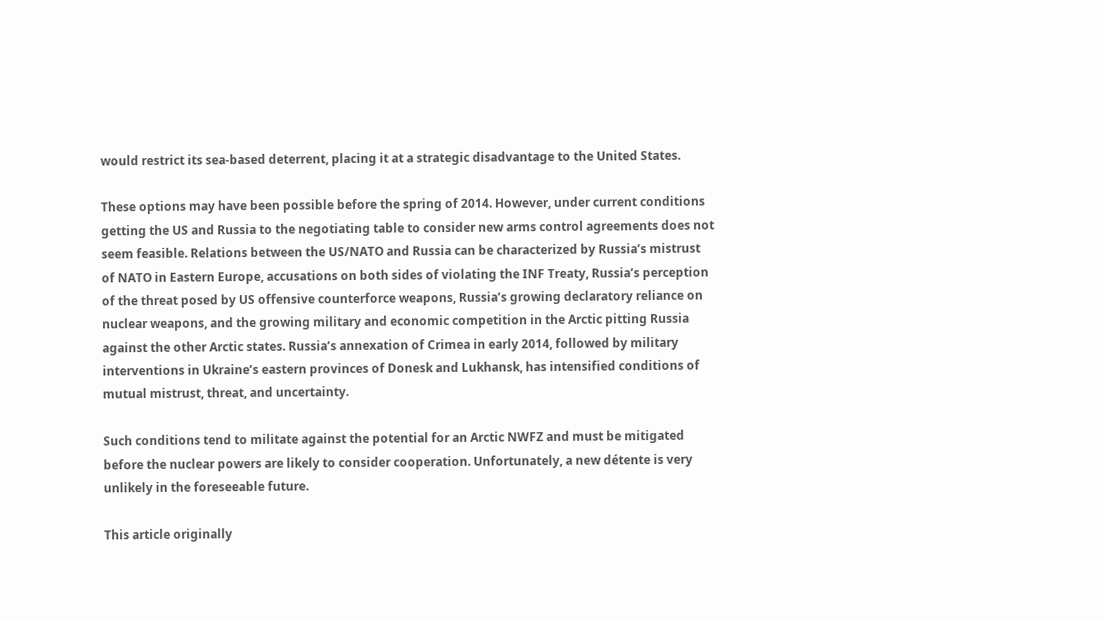would restrict its sea-based deterrent, placing it at a strategic disadvantage to the United States.

These options may have been possible before the spring of 2014. However, under current conditions getting the US and Russia to the negotiating table to consider new arms control agreements does not seem feasible. Relations between the US/NATO and Russia can be characterized by Russia’s mistrust of NATO in Eastern Europe, accusations on both sides of violating the INF Treaty, Russia’s perception of the threat posed by US offensive counterforce weapons, Russia’s growing declaratory reliance on nuclear weapons, and the growing military and economic competition in the Arctic pitting Russia against the other Arctic states. Russia’s annexation of Crimea in early 2014, followed by military interventions in Ukraine’s eastern provinces of Donesk and Lukhansk, has intensified conditions of mutual mistrust, threat, and uncertainty.

Such conditions tend to militate against the potential for an Arctic NWFZ and must be mitigated before the nuclear powers are likely to consider cooperation. Unfortunately, a new détente is very unlikely in the foreseeable future.

This article originally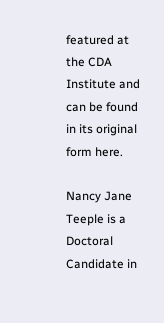featured at the CDA Institute and can be found in its original form here.

Nancy Jane Teeple is a Doctoral Candidate in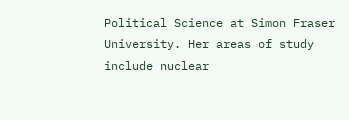Political Science at Simon Fraser University. Her areas of study include nuclear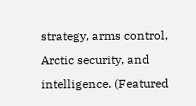strategy, arms control, Arctic security, and intelligence. (Featured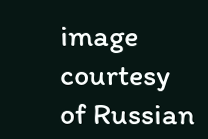image courtesy of Russian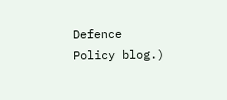Defence Policy blog.)